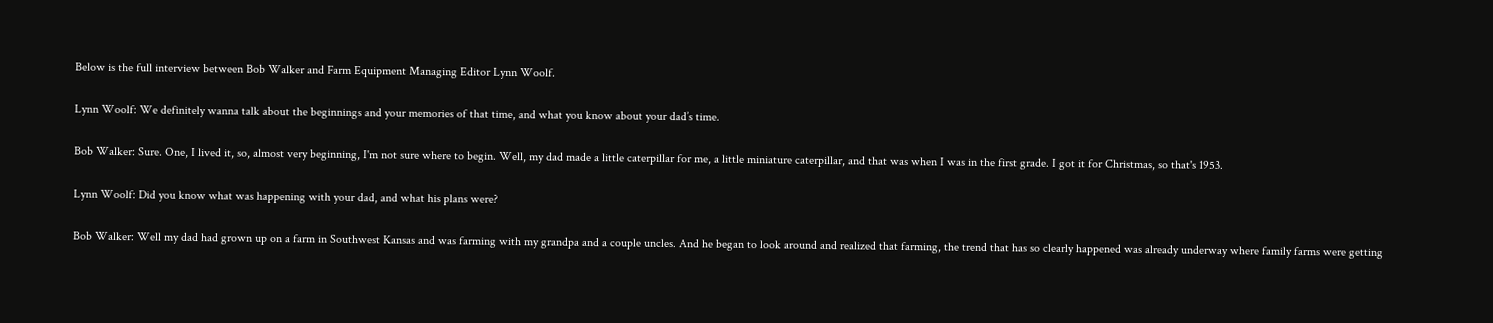Below is the full interview between Bob Walker and Farm Equipment Managing Editor Lynn Woolf.

Lynn Woolf: We definitely wanna talk about the beginnings and your memories of that time, and what you know about your dad’s time.

Bob Walker: Sure. One, I lived it, so, almost very beginning, I'm not sure where to begin. Well, my dad made a little caterpillar for me, a little miniature caterpillar, and that was when I was in the first grade. I got it for Christmas, so that's 1953.

Lynn Woolf: Did you know what was happening with your dad, and what his plans were?

Bob Walker: Well my dad had grown up on a farm in Southwest Kansas and was farming with my grandpa and a couple uncles. And he began to look around and realized that farming, the trend that has so clearly happened was already underway where family farms were getting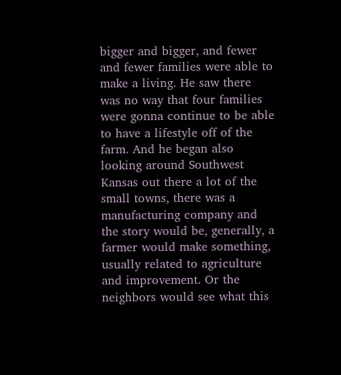bigger and bigger, and fewer and fewer families were able to make a living. He saw there was no way that four families were gonna continue to be able to have a lifestyle off of the farm. And he began also looking around Southwest Kansas out there a lot of the small towns, there was a manufacturing company and the story would be, generally, a farmer would make something, usually related to agriculture and improvement. Or the neighbors would see what this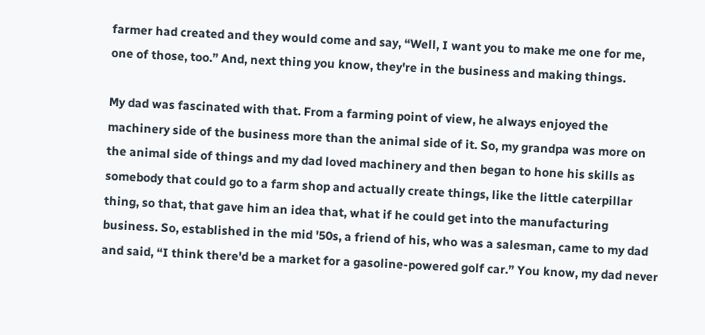farmer had created and they would come and say, “Well, I want you to make me one for me, one of those, too.” And, next thing you know, they're in the business and making things.

My dad was fascinated with that. From a farming point of view, he always enjoyed the machinery side of the business more than the animal side of it. So, my grandpa was more on the animal side of things and my dad loved machinery and then began to hone his skills as somebody that could go to a farm shop and actually create things, like the little caterpillar thing, so that, that gave him an idea that, what if he could get into the manufacturing business. So, established in the mid '50s, a friend of his, who was a salesman, came to my dad and said, “I think there'd be a market for a gasoline-powered golf car.” You know, my dad never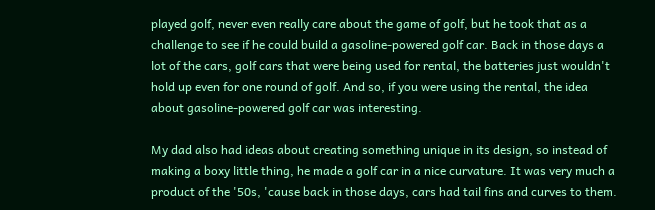played golf, never even really care about the game of golf, but he took that as a challenge to see if he could build a gasoline-powered golf car. Back in those days a lot of the cars, golf cars that were being used for rental, the batteries just wouldn't hold up even for one round of golf. And so, if you were using the rental, the idea about gasoline-powered golf car was interesting.

My dad also had ideas about creating something unique in its design, so instead of making a boxy little thing, he made a golf car in a nice curvature. It was very much a product of the '50s, 'cause back in those days, cars had tail fins and curves to them.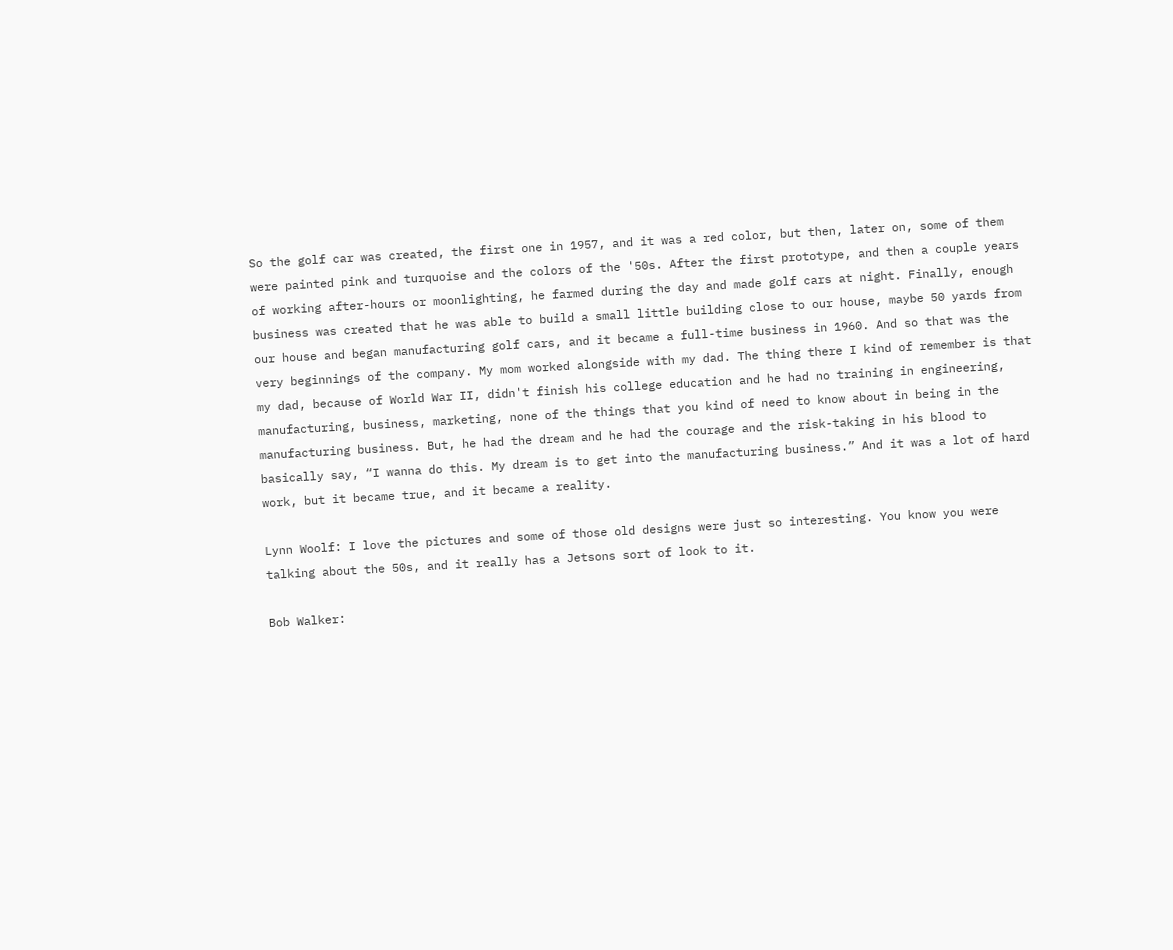So the golf car was created, the first one in 1957, and it was a red color, but then, later on, some of them were painted pink and turquoise and the colors of the '50s. After the first prototype, and then a couple years of working after-hours or moonlighting, he farmed during the day and made golf cars at night. Finally, enough business was created that he was able to build a small little building close to our house, maybe 50 yards from our house and began manufacturing golf cars, and it became a full-time business in 1960. And so that was the very beginnings of the company. My mom worked alongside with my dad. The thing there I kind of remember is that my dad, because of World War II, didn't finish his college education and he had no training in engineering, manufacturing, business, marketing, none of the things that you kind of need to know about in being in the manufacturing business. But, he had the dream and he had the courage and the risk-taking in his blood to basically say, “I wanna do this. My dream is to get into the manufacturing business.” And it was a lot of hard work, but it became true, and it became a reality.

Lynn Woolf: I love the pictures and some of those old designs were just so interesting. You know you were talking about the 50s, and it really has a Jetsons sort of look to it.

Bob Walker: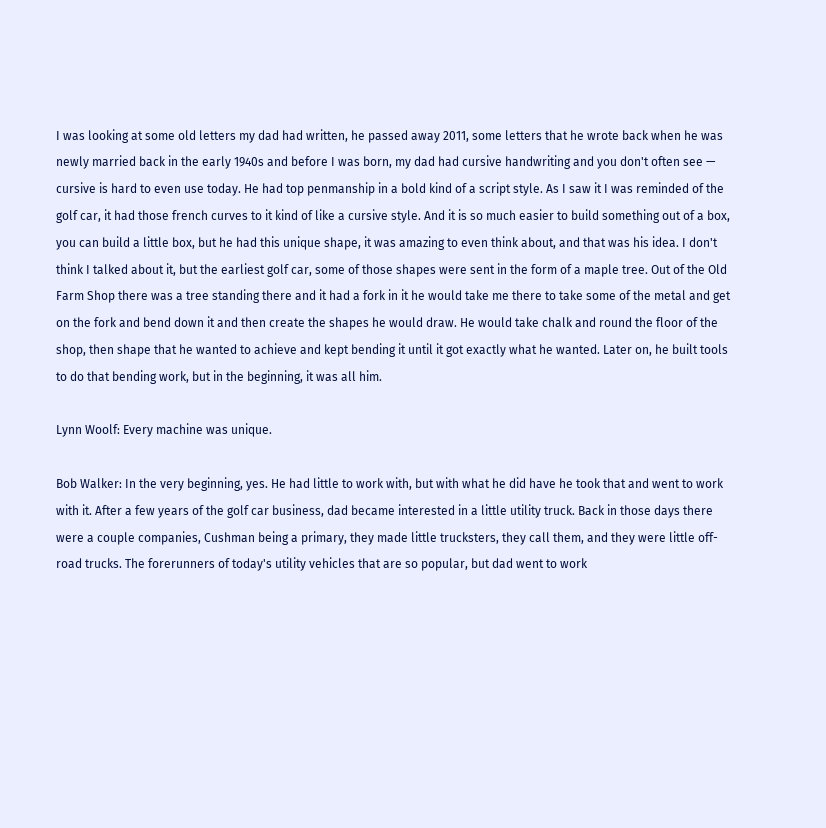I was looking at some old letters my dad had written, he passed away 2011, some letters that he wrote back when he was newly married back in the early 1940s and before I was born, my dad had cursive handwriting and you don't often see — cursive is hard to even use today. He had top penmanship in a bold kind of a script style. As I saw it I was reminded of the golf car, it had those french curves to it kind of like a cursive style. And it is so much easier to build something out of a box, you can build a little box, but he had this unique shape, it was amazing to even think about, and that was his idea. I don't think I talked about it, but the earliest golf car, some of those shapes were sent in the form of a maple tree. Out of the Old Farm Shop there was a tree standing there and it had a fork in it he would take me there to take some of the metal and get on the fork and bend down it and then create the shapes he would draw. He would take chalk and round the floor of the shop, then shape that he wanted to achieve and kept bending it until it got exactly what he wanted. Later on, he built tools to do that bending work, but in the beginning, it was all him.

Lynn Woolf: Every machine was unique.

Bob Walker: In the very beginning, yes. He had little to work with, but with what he did have he took that and went to work with it. After a few years of the golf car business, dad became interested in a little utility truck. Back in those days there were a couple companies, Cushman being a primary, they made little trucksters, they call them, and they were little off-road trucks. The forerunners of today's utility vehicles that are so popular, but dad went to work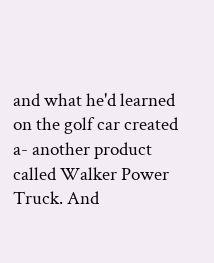and what he'd learned on the golf car created a- another product called Walker Power Truck. And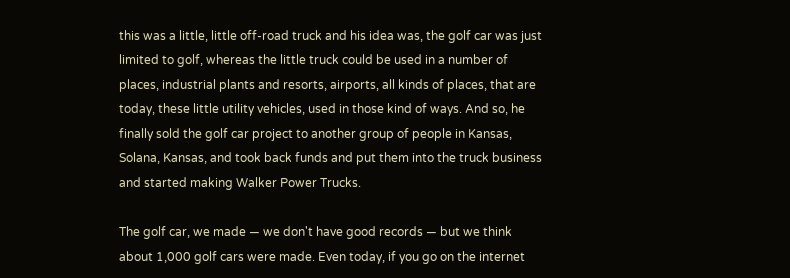this was a little, little off-road truck and his idea was, the golf car was just limited to golf, whereas the little truck could be used in a number of places, industrial plants and resorts, airports, all kinds of places, that are today, these little utility vehicles, used in those kind of ways. And so, he finally sold the golf car project to another group of people in Kansas, Solana, Kansas, and took back funds and put them into the truck business and started making Walker Power Trucks.

The golf car, we made — we don't have good records — but we think about 1,000 golf cars were made. Even today, if you go on the internet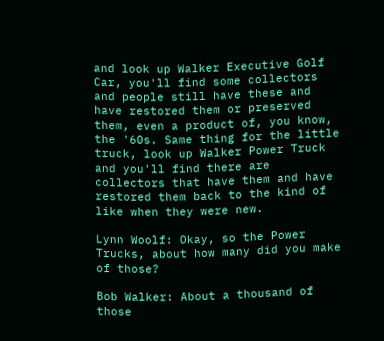and look up Walker Executive Golf Car, you'll find some collectors and people still have these and have restored them or preserved them, even a product of, you know, the '60s. Same thing for the little truck, look up Walker Power Truck and you'll find there are collectors that have them and have restored them back to the kind of like when they were new.

Lynn Woolf: Okay, so the Power Trucks, about how many did you make of those?

Bob Walker: About a thousand of those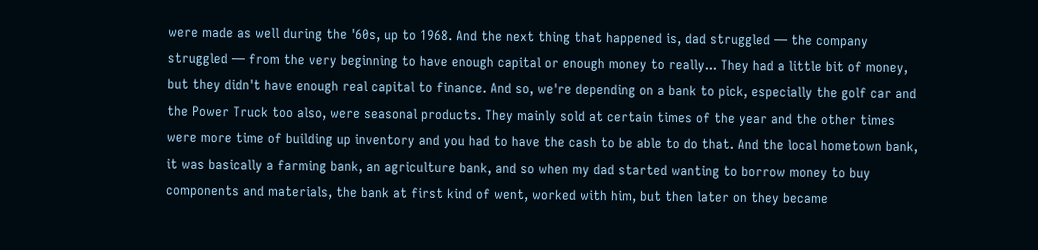were made as well during the '60s, up to 1968. And the next thing that happened is, dad struggled — the company struggled — from the very beginning to have enough capital or enough money to really... They had a little bit of money, but they didn't have enough real capital to finance. And so, we're depending on a bank to pick, especially the golf car and the Power Truck too also, were seasonal products. They mainly sold at certain times of the year and the other times were more time of building up inventory and you had to have the cash to be able to do that. And the local hometown bank, it was basically a farming bank, an agriculture bank, and so when my dad started wanting to borrow money to buy components and materials, the bank at first kind of went, worked with him, but then later on they became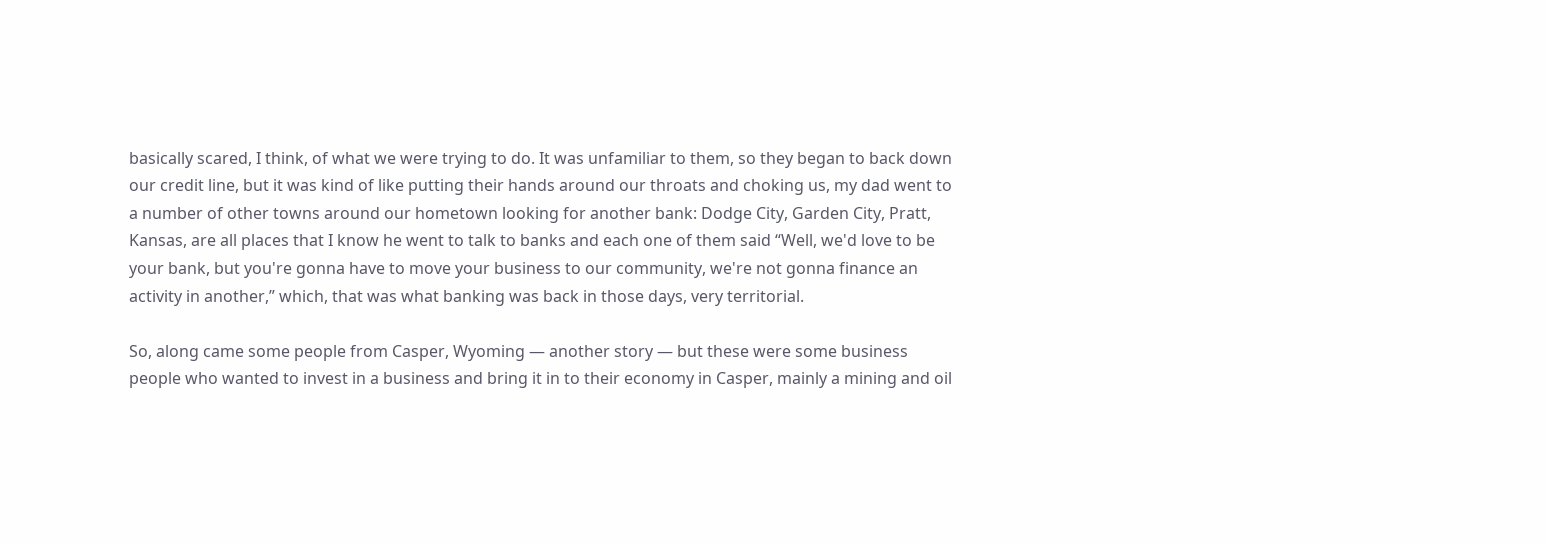basically scared, I think, of what we were trying to do. It was unfamiliar to them, so they began to back down our credit line, but it was kind of like putting their hands around our throats and choking us, my dad went to a number of other towns around our hometown looking for another bank: Dodge City, Garden City, Pratt, Kansas, are all places that I know he went to talk to banks and each one of them said “Well, we'd love to be your bank, but you're gonna have to move your business to our community, we're not gonna finance an activity in another,” which, that was what banking was back in those days, very territorial.

So, along came some people from Casper, Wyoming — another story — but these were some business people who wanted to invest in a business and bring it in to their economy in Casper, mainly a mining and oil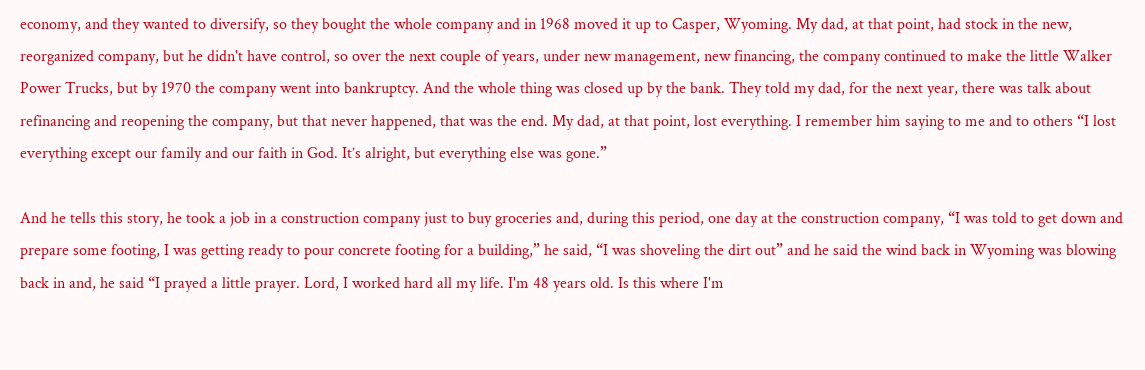economy, and they wanted to diversify, so they bought the whole company and in 1968 moved it up to Casper, Wyoming. My dad, at that point, had stock in the new, reorganized company, but he didn't have control, so over the next couple of years, under new management, new financing, the company continued to make the little Walker Power Trucks, but by 1970 the company went into bankruptcy. And the whole thing was closed up by the bank. They told my dad, for the next year, there was talk about refinancing and reopening the company, but that never happened, that was the end. My dad, at that point, lost everything. I remember him saying to me and to others “I lost everything except our family and our faith in God. It’s alright, but everything else was gone.”

And he tells this story, he took a job in a construction company just to buy groceries and, during this period, one day at the construction company, “I was told to get down and prepare some footing, I was getting ready to pour concrete footing for a building,” he said, “I was shoveling the dirt out” and he said the wind back in Wyoming was blowing back in and, he said “I prayed a little prayer. Lord, I worked hard all my life. I'm 48 years old. Is this where I'm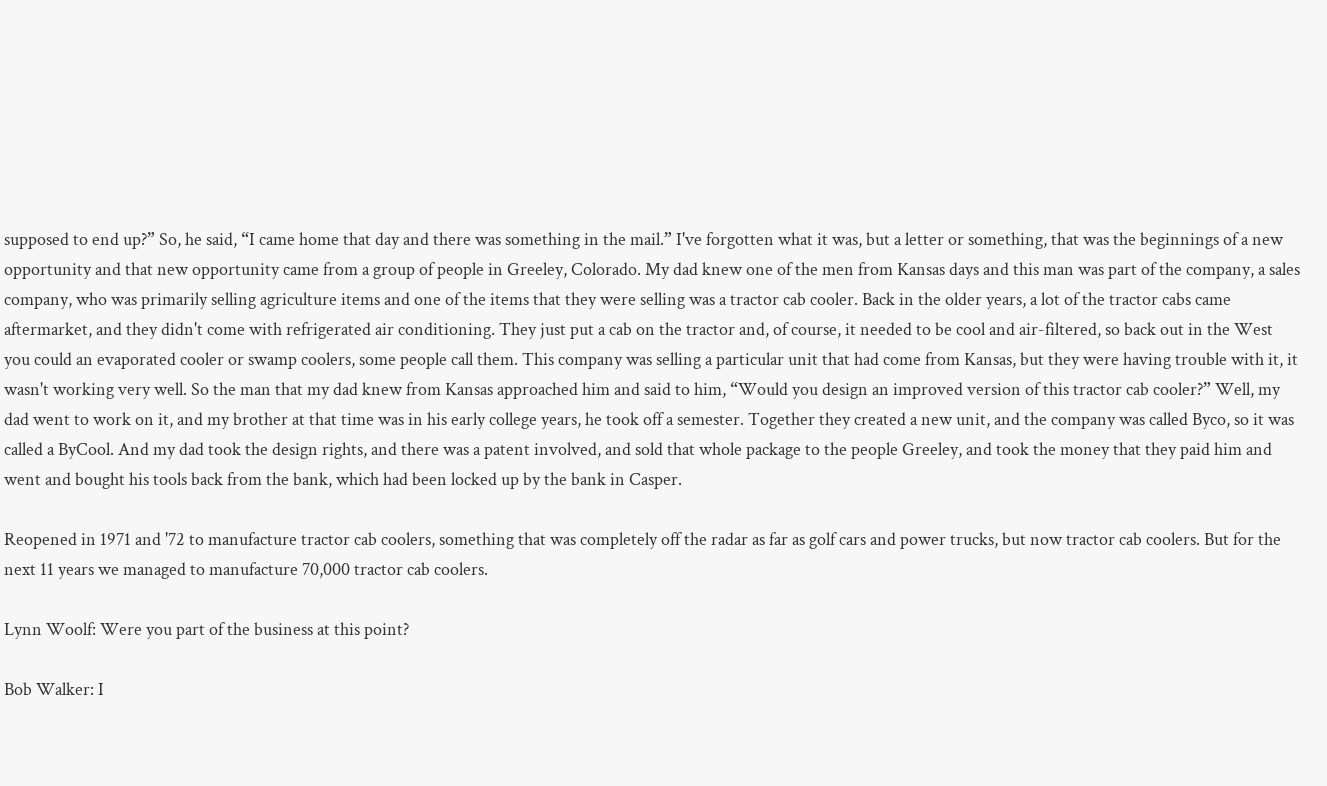supposed to end up?” So, he said, “I came home that day and there was something in the mail.” I've forgotten what it was, but a letter or something, that was the beginnings of a new opportunity and that new opportunity came from a group of people in Greeley, Colorado. My dad knew one of the men from Kansas days and this man was part of the company, a sales company, who was primarily selling agriculture items and one of the items that they were selling was a tractor cab cooler. Back in the older years, a lot of the tractor cabs came aftermarket, and they didn't come with refrigerated air conditioning. They just put a cab on the tractor and, of course, it needed to be cool and air-filtered, so back out in the West you could an evaporated cooler or swamp coolers, some people call them. This company was selling a particular unit that had come from Kansas, but they were having trouble with it, it wasn't working very well. So the man that my dad knew from Kansas approached him and said to him, “Would you design an improved version of this tractor cab cooler?” Well, my dad went to work on it, and my brother at that time was in his early college years, he took off a semester. Together they created a new unit, and the company was called Byco, so it was called a ByCool. And my dad took the design rights, and there was a patent involved, and sold that whole package to the people Greeley, and took the money that they paid him and went and bought his tools back from the bank, which had been locked up by the bank in Casper.

Reopened in 1971 and '72 to manufacture tractor cab coolers, something that was completely off the radar as far as golf cars and power trucks, but now tractor cab coolers. But for the next 11 years we managed to manufacture 70,000 tractor cab coolers.

Lynn Woolf: Were you part of the business at this point?

Bob Walker: I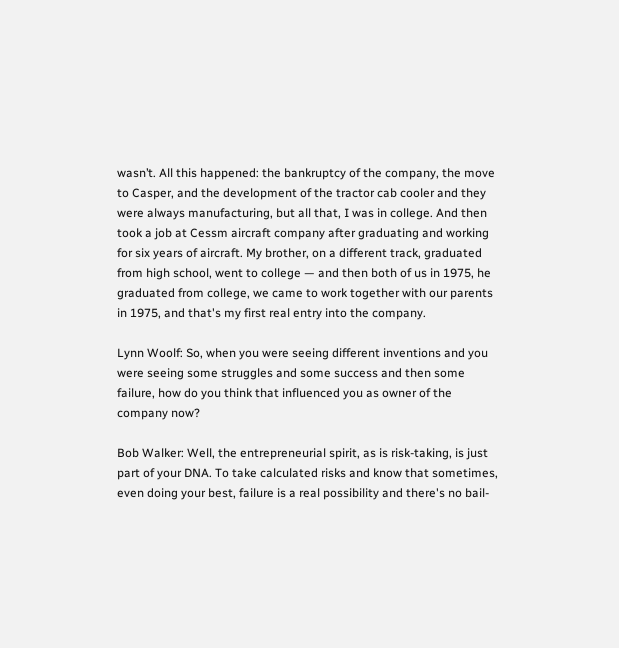wasn’t. All this happened: the bankruptcy of the company, the move to Casper, and the development of the tractor cab cooler and they were always manufacturing, but all that, I was in college. And then took a job at Cessm aircraft company after graduating and working for six years of aircraft. My brother, on a different track, graduated from high school, went to college — and then both of us in 1975, he graduated from college, we came to work together with our parents in 1975, and that's my first real entry into the company.

Lynn Woolf: So, when you were seeing different inventions and you were seeing some struggles and some success and then some failure, how do you think that influenced you as owner of the company now?

Bob Walker: Well, the entrepreneurial spirit, as is risk-taking, is just part of your DNA. To take calculated risks and know that sometimes, even doing your best, failure is a real possibility and there's no bail-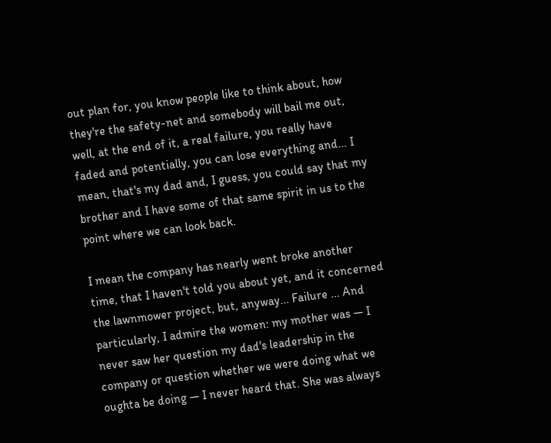out plan for, you know people like to think about, how they're the safety-net and somebody will bail me out, well, at the end of it, a real failure, you really have faded and potentially, you can lose everything and... I mean, that's my dad and, I guess, you could say that my brother and I have some of that same spirit in us to the point where we can look back.

I mean the company has nearly went broke another time, that I haven't told you about yet, and it concerned the lawnmower project, but, anyway... Failure ... And particularly, I admire the women: my mother was — I never saw her question my dad's leadership in the company or question whether we were doing what we oughta be doing — I never heard that. She was always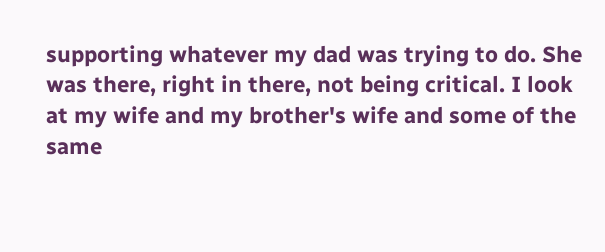supporting whatever my dad was trying to do. She was there, right in there, not being critical. I look at my wife and my brother's wife and some of the same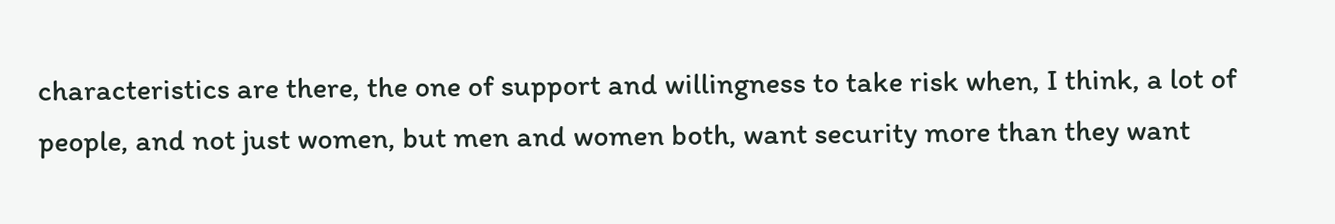characteristics are there, the one of support and willingness to take risk when, I think, a lot of people, and not just women, but men and women both, want security more than they want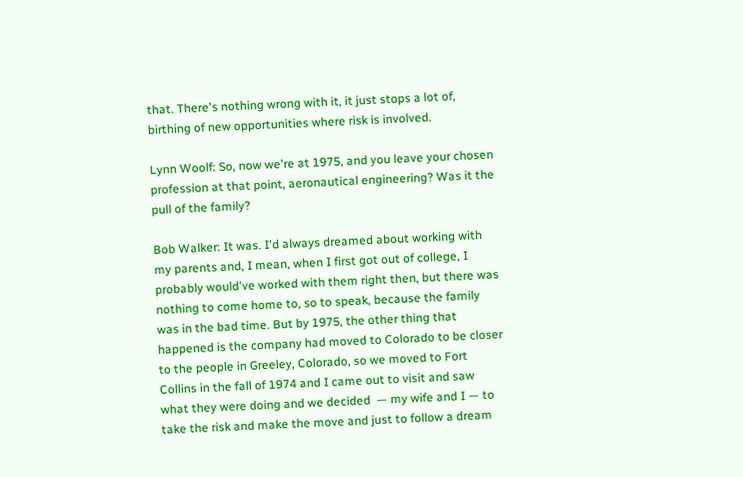that. There's nothing wrong with it, it just stops a lot of, birthing of new opportunities where risk is involved.

Lynn Woolf: So, now we're at 1975, and you leave your chosen profession at that point, aeronautical engineering? Was it the pull of the family?

Bob Walker: It was. I'd always dreamed about working with my parents and, I mean, when I first got out of college, I probably would've worked with them right then, but there was nothing to come home to, so to speak, because the family was in the bad time. But by 1975, the other thing that happened is the company had moved to Colorado to be closer to the people in Greeley, Colorado, so we moved to Fort Collins in the fall of 1974 and I came out to visit and saw what they were doing and we decided  — my wife and I — to take the risk and make the move and just to follow a dream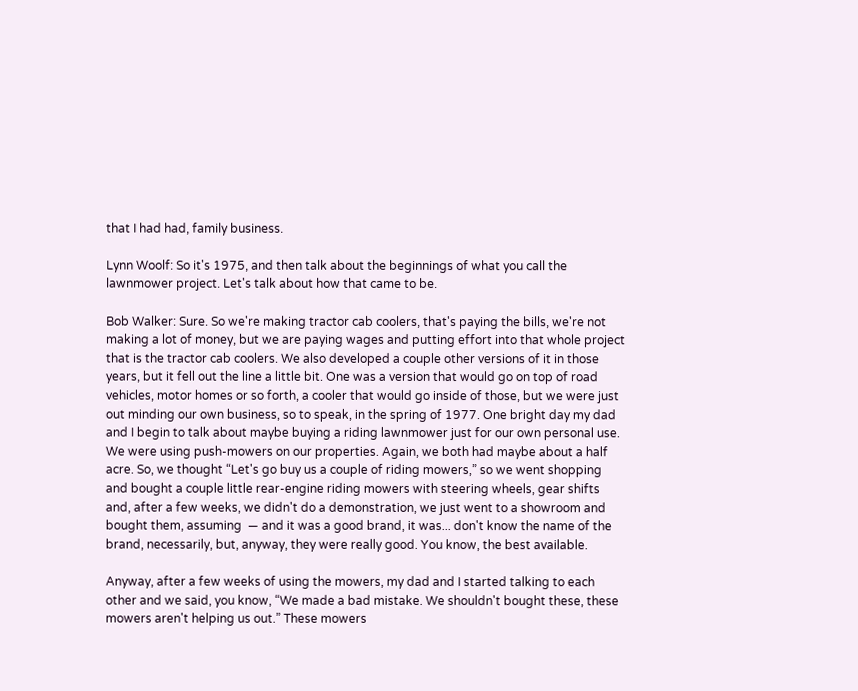that I had had, family business.

Lynn Woolf: So it's 1975, and then talk about the beginnings of what you call the lawnmower project. Let's talk about how that came to be.

Bob Walker: Sure. So we're making tractor cab coolers, that's paying the bills, we're not making a lot of money, but we are paying wages and putting effort into that whole project that is the tractor cab coolers. We also developed a couple other versions of it in those years, but it fell out the line a little bit. One was a version that would go on top of road vehicles, motor homes or so forth, a cooler that would go inside of those, but we were just out minding our own business, so to speak, in the spring of 1977. One bright day my dad and I begin to talk about maybe buying a riding lawnmower just for our own personal use. We were using push-mowers on our properties. Again, we both had maybe about a half acre. So, we thought “Let's go buy us a couple of riding mowers,” so we went shopping and bought a couple little rear-engine riding mowers with steering wheels, gear shifts and, after a few weeks, we didn't do a demonstration, we just went to a showroom and bought them, assuming  — and it was a good brand, it was... don't know the name of the brand, necessarily, but, anyway, they were really good. You know, the best available.

Anyway, after a few weeks of using the mowers, my dad and I started talking to each other and we said, you know, “We made a bad mistake. We shouldn't bought these, these mowers aren't helping us out.” These mowers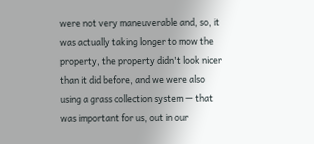were not very maneuverable and, so, it was actually taking longer to mow the property, the property didn't look nicer than it did before, and we were also using a grass collection system — that was important for us, out in our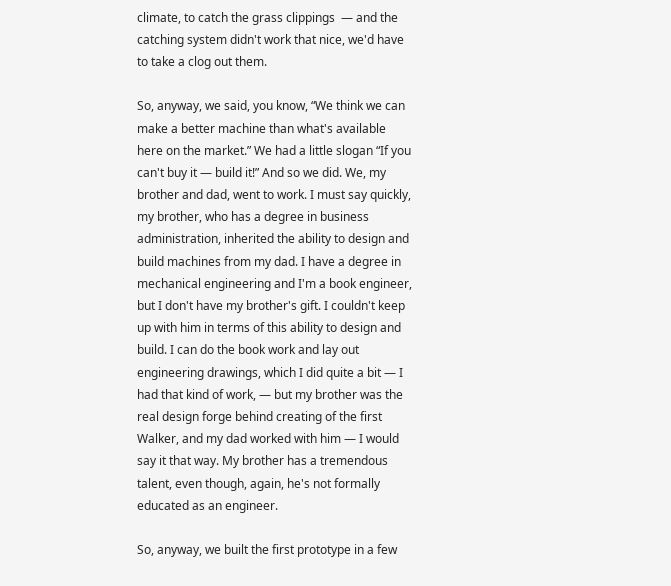climate, to catch the grass clippings  — and the catching system didn't work that nice, we'd have to take a clog out them.

So, anyway, we said, you know, “We think we can make a better machine than what's available here on the market.” We had a little slogan “If you can't buy it — build it!” And so we did. We, my brother and dad, went to work. I must say quickly, my brother, who has a degree in business administration, inherited the ability to design and build machines from my dad. I have a degree in mechanical engineering and I'm a book engineer, but I don't have my brother's gift. I couldn't keep up with him in terms of this ability to design and build. I can do the book work and lay out engineering drawings, which I did quite a bit — I had that kind of work, — but my brother was the real design forge behind creating of the first Walker, and my dad worked with him — I would say it that way. My brother has a tremendous talent, even though, again, he's not formally educated as an engineer.

So, anyway, we built the first prototype in a few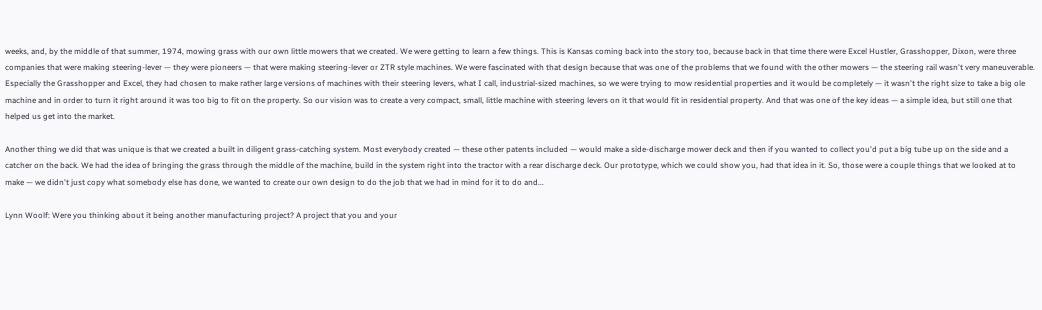weeks, and, by the middle of that summer, 1974, mowing grass with our own little mowers that we created. We were getting to learn a few things. This is Kansas coming back into the story too, because back in that time there were Excel Hustler, Grasshopper, Dixon, were three companies that were making steering-lever — they were pioneers — that were making steering-lever or ZTR style machines. We were fascinated with that design because that was one of the problems that we found with the other mowers — the steering rail wasn't very maneuverable. Especially the Grasshopper and Excel, they had chosen to make rather large versions of machines with their steering levers, what I call, industrial-sized machines, so we were trying to mow residential properties and it would be completely — it wasn't the right size to take a big ole machine and in order to turn it right around it was too big to fit on the property. So our vision was to create a very compact, small, little machine with steering levers on it that would fit in residential property. And that was one of the key ideas — a simple idea, but still one that helped us get into the market.

Another thing we did that was unique is that we created a built in diligent grass-catching system. Most everybody created — these other patents included — would make a side-discharge mower deck and then if you wanted to collect you'd put a big tube up on the side and a catcher on the back. We had the idea of bringing the grass through the middle of the machine, build in the system right into the tractor with a rear discharge deck. Our prototype, which we could show you, had that idea in it. So, those were a couple things that we looked at to make — we didn't just copy what somebody else has done, we wanted to create our own design to do the job that we had in mind for it to do and...

Lynn Woolf: Were you thinking about it being another manufacturing project? A project that you and your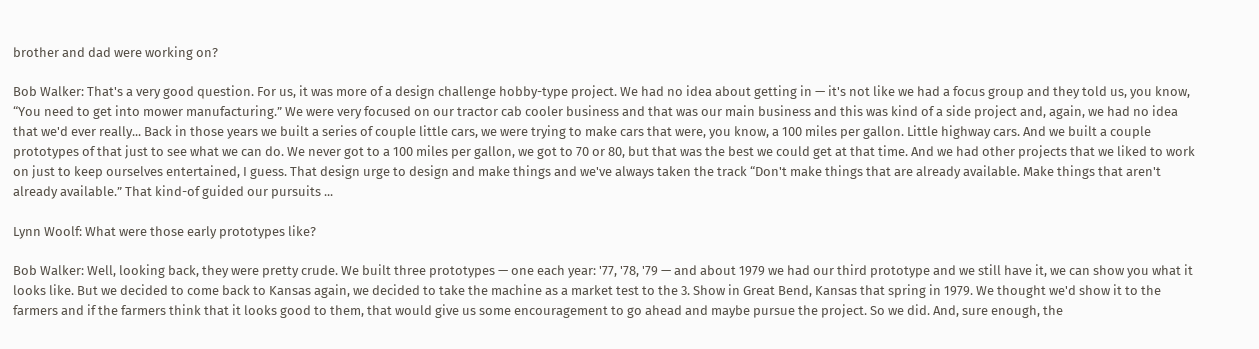brother and dad were working on?

Bob Walker: That's a very good question. For us, it was more of a design challenge hobby-type project. We had no idea about getting in — it's not like we had a focus group and they told us, you know, “You need to get into mower manufacturing.” We were very focused on our tractor cab cooler business and that was our main business and this was kind of a side project and, again, we had no idea that we'd ever really... Back in those years we built a series of couple little cars, we were trying to make cars that were, you know, a 100 miles per gallon. Little highway cars. And we built a couple prototypes of that just to see what we can do. We never got to a 100 miles per gallon, we got to 70 or 80, but that was the best we could get at that time. And we had other projects that we liked to work on just to keep ourselves entertained, I guess. That design urge to design and make things and we've always taken the track “Don't make things that are already available. Make things that aren't already available.” That kind-of guided our pursuits ...

Lynn Woolf: What were those early prototypes like?

Bob Walker: Well, looking back, they were pretty crude. We built three prototypes — one each year: '77, '78, '79 — and about 1979 we had our third prototype and we still have it, we can show you what it looks like. But we decided to come back to Kansas again, we decided to take the machine as a market test to the 3. Show in Great Bend, Kansas that spring in 1979. We thought we'd show it to the farmers and if the farmers think that it looks good to them, that would give us some encouragement to go ahead and maybe pursue the project. So we did. And, sure enough, the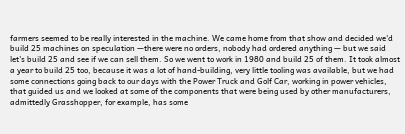farmers seemed to be really interested in the machine. We came home from that show and decided we'd build 25 machines on speculation —there were no orders, nobody had ordered anything — but we said let's build 25 and see if we can sell them. So we went to work in 1980 and build 25 of them. It took almost a year to build 25 too, because it was a lot of hand-building, very little tooling was available, but we had some connections going back to our days with the Power Truck and Golf Car, working in power vehicles, that guided us and we looked at some of the components that were being used by other manufacturers, admittedly Grasshopper, for example, has some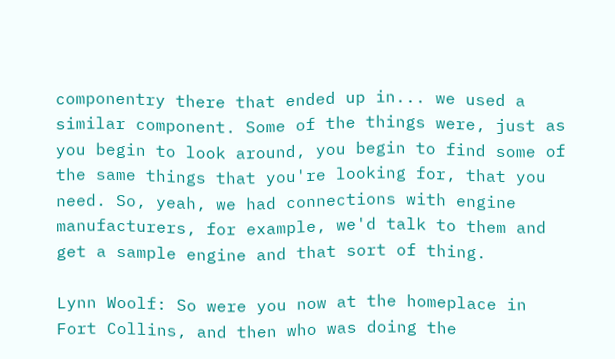componentry there that ended up in... we used a similar component. Some of the things were, just as you begin to look around, you begin to find some of the same things that you're looking for, that you need. So, yeah, we had connections with engine manufacturers, for example, we'd talk to them and get a sample engine and that sort of thing.

Lynn Woolf: So were you now at the homeplace in Fort Collins, and then who was doing the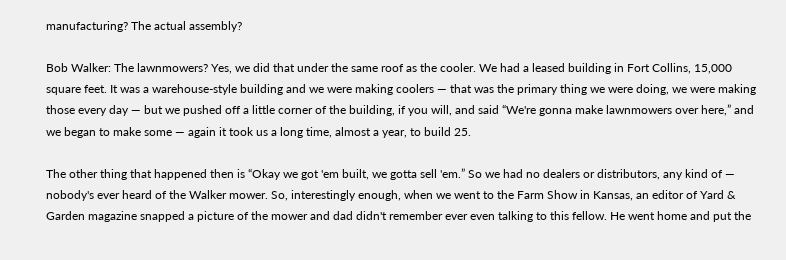manufacturing? The actual assembly?

Bob Walker: The lawnmowers? Yes, we did that under the same roof as the cooler. We had a leased building in Fort Collins, 15,000 square feet. It was a warehouse-style building and we were making coolers — that was the primary thing we were doing, we were making those every day — but we pushed off a little corner of the building, if you will, and said “We're gonna make lawnmowers over here,” and we began to make some — again it took us a long time, almost a year, to build 25.

The other thing that happened then is “Okay we got 'em built, we gotta sell 'em.” So we had no dealers or distributors, any kind of — nobody's ever heard of the Walker mower. So, interestingly enough, when we went to the Farm Show in Kansas, an editor of Yard & Garden magazine snapped a picture of the mower and dad didn't remember ever even talking to this fellow. He went home and put the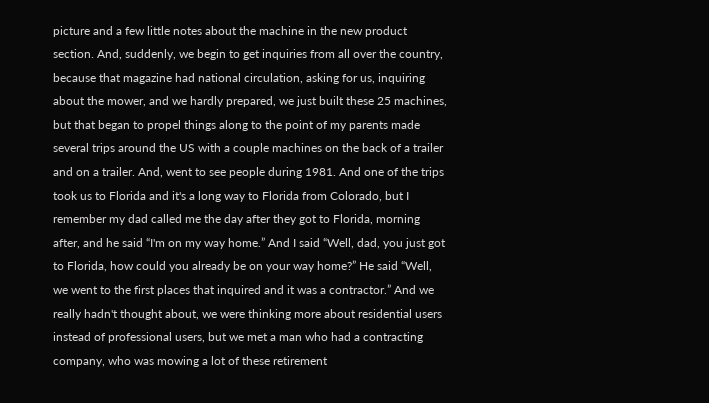picture and a few little notes about the machine in the new product section. And, suddenly, we begin to get inquiries from all over the country, because that magazine had national circulation, asking for us, inquiring about the mower, and we hardly prepared, we just built these 25 machines, but that began to propel things along to the point of my parents made several trips around the US with a couple machines on the back of a trailer and on a trailer. And, went to see people during 1981. And one of the trips took us to Florida and it's a long way to Florida from Colorado, but I remember my dad called me the day after they got to Florida, morning after, and he said “I'm on my way home.” And I said “Well, dad, you just got to Florida, how could you already be on your way home?” He said “Well, we went to the first places that inquired and it was a contractor.” And we really hadn't thought about, we were thinking more about residential users instead of professional users, but we met a man who had a contracting company, who was mowing a lot of these retirement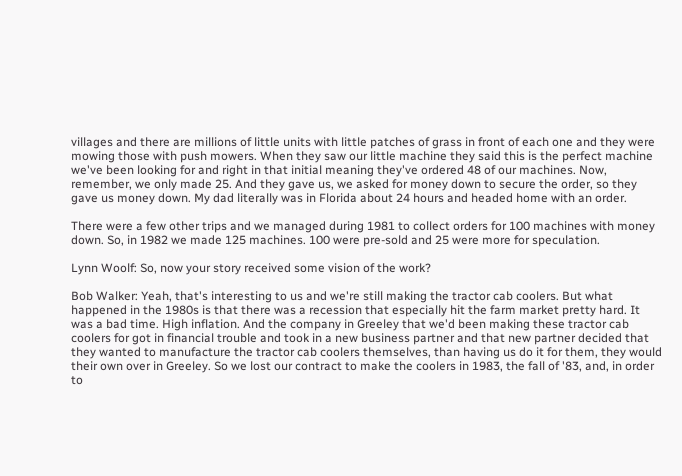villages and there are millions of little units with little patches of grass in front of each one and they were mowing those with push mowers. When they saw our little machine they said this is the perfect machine we've been looking for and right in that initial meaning they've ordered 48 of our machines. Now, remember, we only made 25. And they gave us, we asked for money down to secure the order, so they gave us money down. My dad literally was in Florida about 24 hours and headed home with an order.

There were a few other trips and we managed during 1981 to collect orders for 100 machines with money down. So, in 1982 we made 125 machines. 100 were pre-sold and 25 were more for speculation.

Lynn Woolf: So, now your story received some vision of the work?

Bob Walker: Yeah, that's interesting to us and we're still making the tractor cab coolers. But what happened in the 1980s is that there was a recession that especially hit the farm market pretty hard. It was a bad time. High inflation. And the company in Greeley that we'd been making these tractor cab coolers for got in financial trouble and took in a new business partner and that new partner decided that they wanted to manufacture the tractor cab coolers themselves, than having us do it for them, they would their own over in Greeley. So we lost our contract to make the coolers in 1983, the fall of '83, and, in order to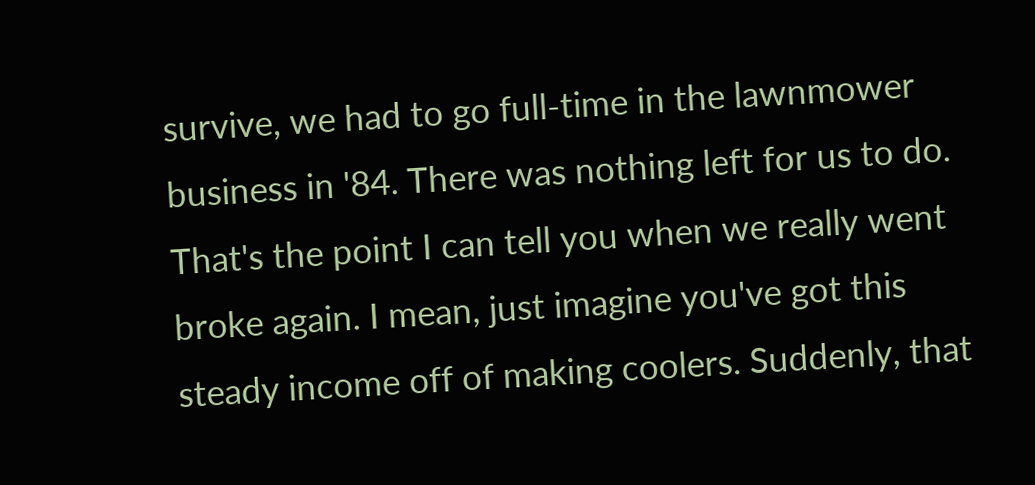survive, we had to go full-time in the lawnmower business in '84. There was nothing left for us to do. That's the point I can tell you when we really went broke again. I mean, just imagine you've got this steady income off of making coolers. Suddenly, that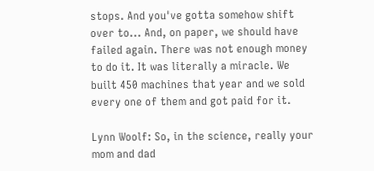stops. And you've gotta somehow shift over to... And, on paper, we should have failed again. There was not enough money to do it. It was literally a miracle. We built 450 machines that year and we sold every one of them and got paid for it.

Lynn Woolf: So, in the science, really your mom and dad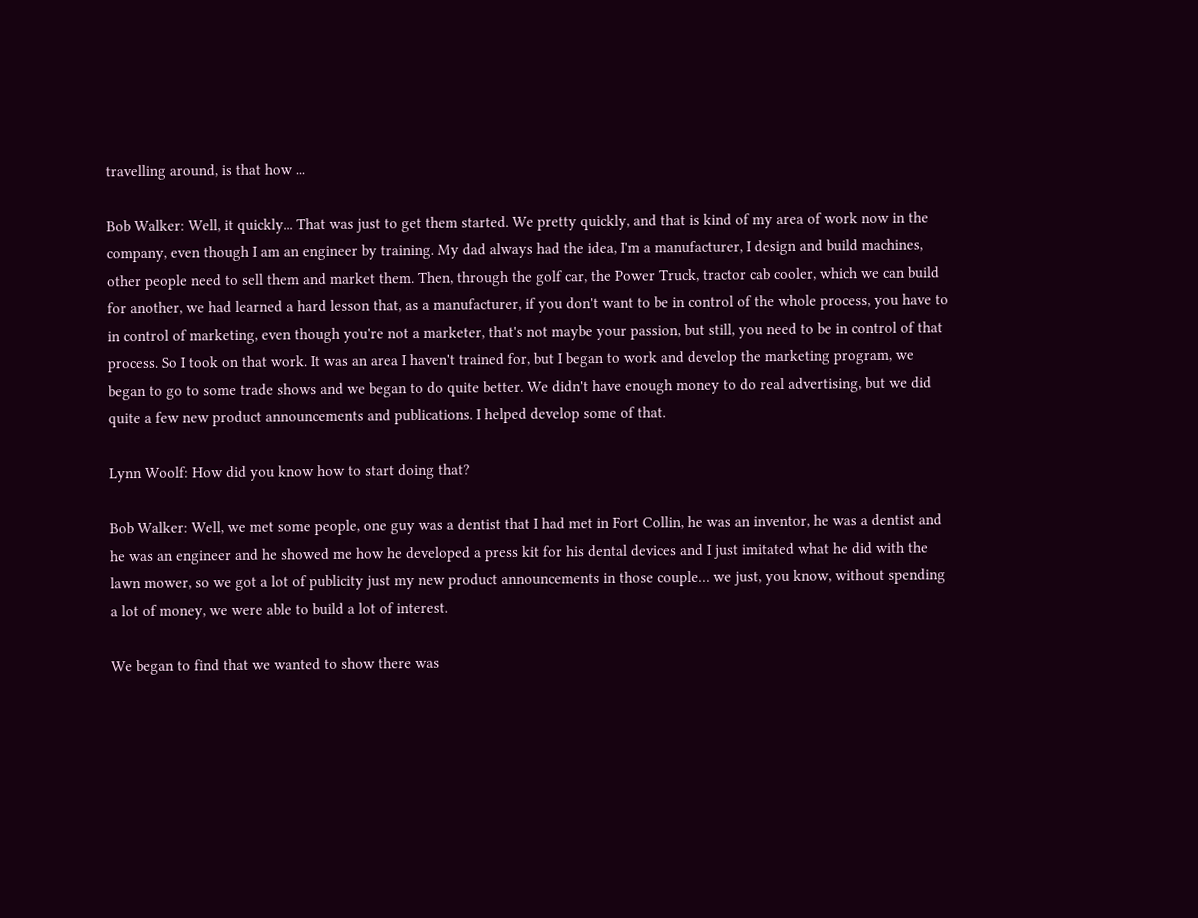travelling around, is that how ...

Bob Walker: Well, it quickly... That was just to get them started. We pretty quickly, and that is kind of my area of work now in the company, even though I am an engineer by training. My dad always had the idea, I'm a manufacturer, I design and build machines, other people need to sell them and market them. Then, through the golf car, the Power Truck, tractor cab cooler, which we can build for another, we had learned a hard lesson that, as a manufacturer, if you don't want to be in control of the whole process, you have to in control of marketing, even though you're not a marketer, that's not maybe your passion, but still, you need to be in control of that process. So I took on that work. It was an area I haven't trained for, but I began to work and develop the marketing program, we began to go to some trade shows and we began to do quite better. We didn't have enough money to do real advertising, but we did quite a few new product announcements and publications. I helped develop some of that.

Lynn Woolf: How did you know how to start doing that?

Bob Walker: Well, we met some people, one guy was a dentist that I had met in Fort Collin, he was an inventor, he was a dentist and he was an engineer and he showed me how he developed a press kit for his dental devices and I just imitated what he did with the lawn mower, so we got a lot of publicity just my new product announcements in those couple… we just, you know, without spending a lot of money, we were able to build a lot of interest.

We began to find that we wanted to show there was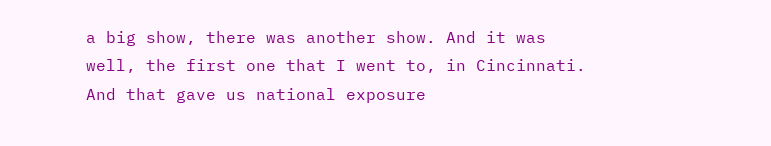a big show, there was another show. And it was well, the first one that I went to, in Cincinnati. And that gave us national exposure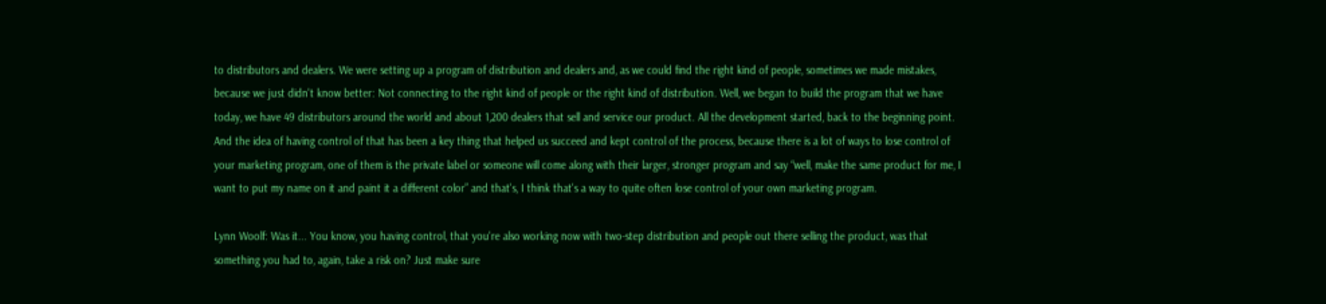to distributors and dealers. We were setting up a program of distribution and dealers and, as we could find the right kind of people, sometimes we made mistakes, because we just didn't know better: Not connecting to the right kind of people or the right kind of distribution. Well, we began to build the program that we have today, we have 49 distributors around the world and about 1,200 dealers that sell and service our product. All the development started, back to the beginning point. And the idea of having control of that has been a key thing that helped us succeed and kept control of the process, because there is a lot of ways to lose control of your marketing program, one of them is the private label or someone will come along with their larger, stronger program and say “well, make the same product for me, I want to put my name on it and paint it a different color” and that's, I think that's a way to quite often lose control of your own marketing program.

Lynn Woolf: Was it... You know, you having control, that you're also working now with two-step distribution and people out there selling the product, was that something you had to, again, take a risk on? Just make sure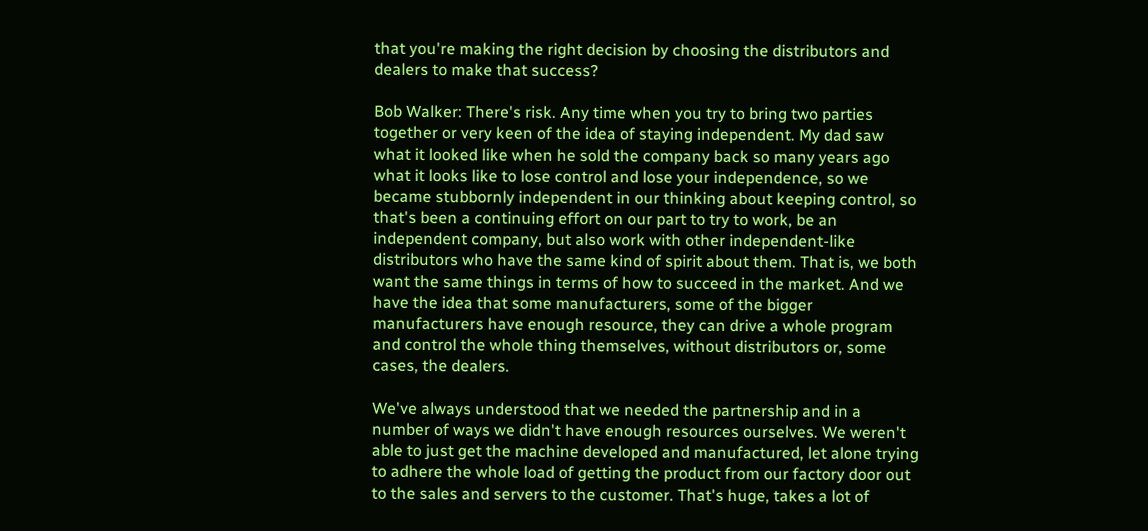that you're making the right decision by choosing the distributors and dealers to make that success?

Bob Walker: There's risk. Any time when you try to bring two parties together or very keen of the idea of staying independent. My dad saw what it looked like when he sold the company back so many years ago what it looks like to lose control and lose your independence, so we became stubbornly independent in our thinking about keeping control, so that's been a continuing effort on our part to try to work, be an independent company, but also work with other independent-like distributors who have the same kind of spirit about them. That is, we both want the same things in terms of how to succeed in the market. And we have the idea that some manufacturers, some of the bigger manufacturers have enough resource, they can drive a whole program and control the whole thing themselves, without distributors or, some cases, the dealers.

We've always understood that we needed the partnership and in a number of ways we didn't have enough resources ourselves. We weren't able to just get the machine developed and manufactured, let alone trying to adhere the whole load of getting the product from our factory door out to the sales and servers to the customer. That's huge, takes a lot of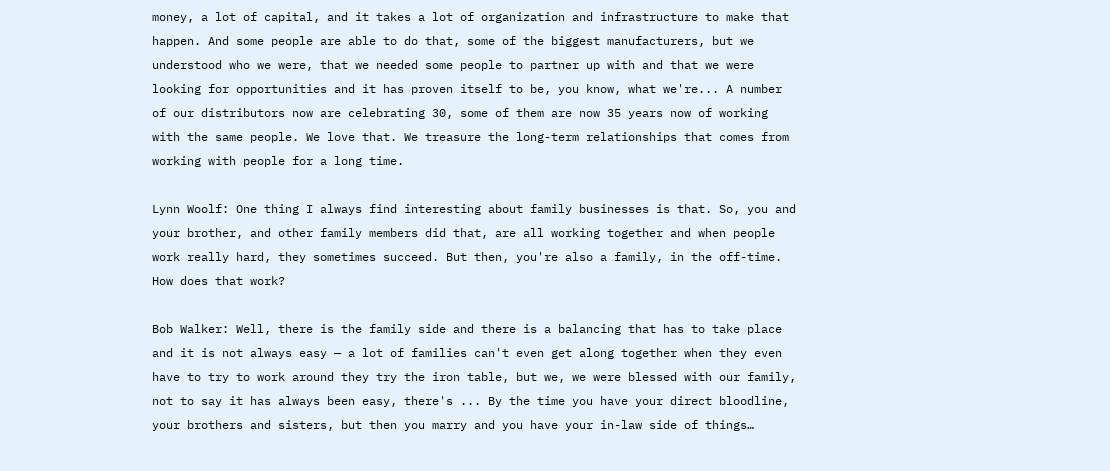money, a lot of capital, and it takes a lot of organization and infrastructure to make that happen. And some people are able to do that, some of the biggest manufacturers, but we understood who we were, that we needed some people to partner up with and that we were looking for opportunities and it has proven itself to be, you know, what we're... A number of our distributors now are celebrating 30, some of them are now 35 years now of working with the same people. We love that. We treasure the long-term relationships that comes from working with people for a long time.

Lynn Woolf: One thing I always find interesting about family businesses is that. So, you and your brother, and other family members did that, are all working together and when people work really hard, they sometimes succeed. But then, you're also a family, in the off-time. How does that work?

Bob Walker: Well, there is the family side and there is a balancing that has to take place and it is not always easy — a lot of families can't even get along together when they even have to try to work around they try the iron table, but we, we were blessed with our family, not to say it has always been easy, there's ... By the time you have your direct bloodline, your brothers and sisters, but then you marry and you have your in-law side of things…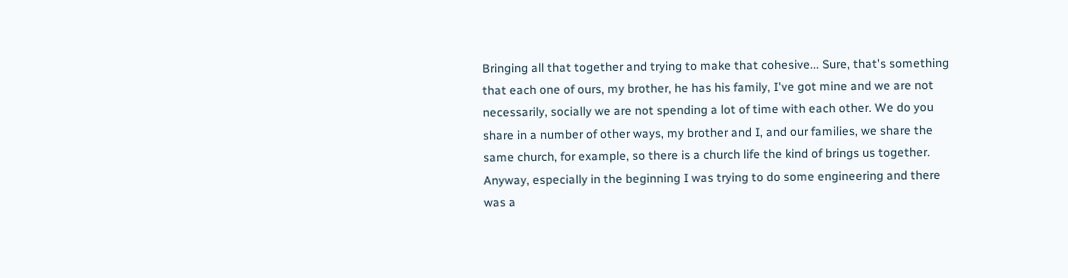Bringing all that together and trying to make that cohesive... Sure, that's something that each one of ours, my brother, he has his family, I've got mine and we are not necessarily, socially we are not spending a lot of time with each other. We do you share in a number of other ways, my brother and I, and our families, we share the same church, for example, so there is a church life the kind of brings us together. Anyway, especially in the beginning I was trying to do some engineering and there was a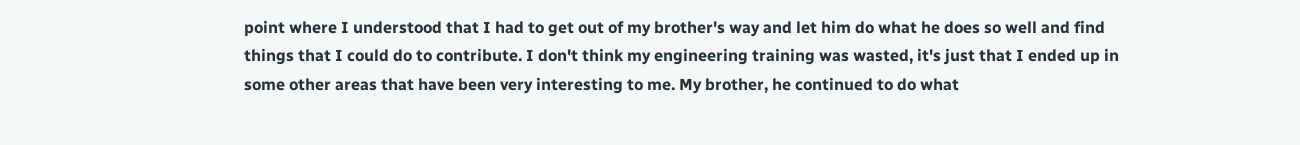point where I understood that I had to get out of my brother's way and let him do what he does so well and find things that I could do to contribute. I don't think my engineering training was wasted, it's just that I ended up in some other areas that have been very interesting to me. My brother, he continued to do what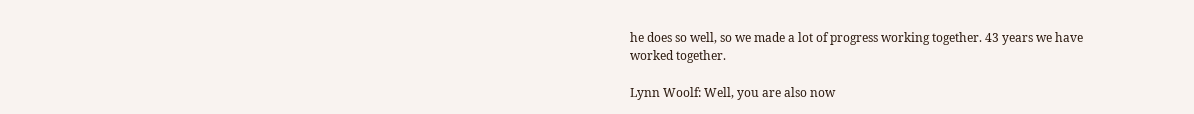he does so well, so we made a lot of progress working together. 43 years we have worked together.

Lynn Woolf: Well, you are also now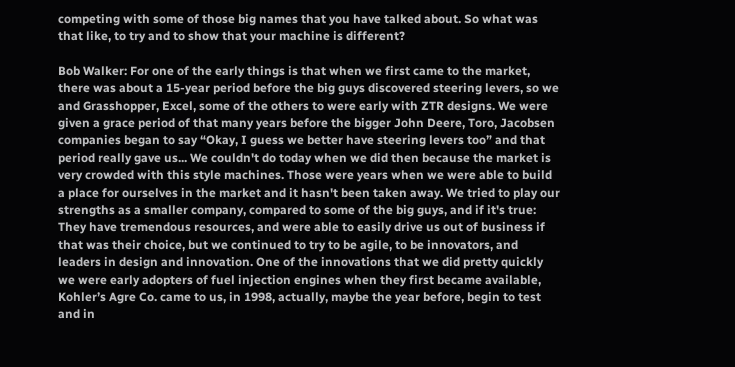competing with some of those big names that you have talked about. So what was that like, to try and to show that your machine is different?

Bob Walker: For one of the early things is that when we first came to the market, there was about a 15-year period before the big guys discovered steering levers, so we and Grasshopper, Excel, some of the others to were early with ZTR designs. We were given a grace period of that many years before the bigger John Deere, Toro, Jacobsen companies began to say “Okay, I guess we better have steering levers too” and that period really gave us... We couldn't do today when we did then because the market is very crowded with this style machines. Those were years when we were able to build a place for ourselves in the market and it hasn't been taken away. We tried to play our strengths as a smaller company, compared to some of the big guys, and if it's true: They have tremendous resources, and were able to easily drive us out of business if that was their choice, but we continued to try to be agile, to be innovators, and leaders in design and innovation. One of the innovations that we did pretty quickly we were early adopters of fuel injection engines when they first became available, Kohler’s Agre Co. came to us, in 1998, actually, maybe the year before, begin to test and in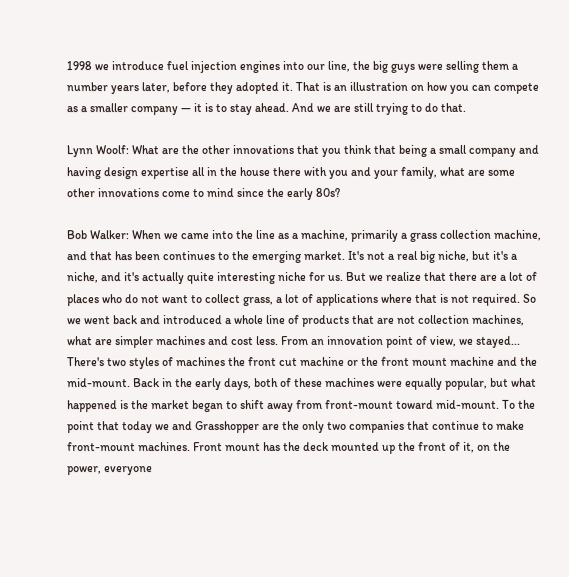1998 we introduce fuel injection engines into our line, the big guys were selling them a number years later, before they adopted it. That is an illustration on how you can compete as a smaller company — it is to stay ahead. And we are still trying to do that.

Lynn Woolf: What are the other innovations that you think that being a small company and having design expertise all in the house there with you and your family, what are some other innovations come to mind since the early 80s?

Bob Walker: When we came into the line as a machine, primarily a grass collection machine, and that has been continues to the emerging market. It's not a real big niche, but it's a niche, and it's actually quite interesting niche for us. But we realize that there are a lot of places who do not want to collect grass, a lot of applications where that is not required. So we went back and introduced a whole line of products that are not collection machines, what are simpler machines and cost less. From an innovation point of view, we stayed... There's two styles of machines the front cut machine or the front mount machine and the mid-mount. Back in the early days, both of these machines were equally popular, but what happened is the market began to shift away from front-mount toward mid-mount. To the point that today we and Grasshopper are the only two companies that continue to make front-mount machines. Front mount has the deck mounted up the front of it, on the power, everyone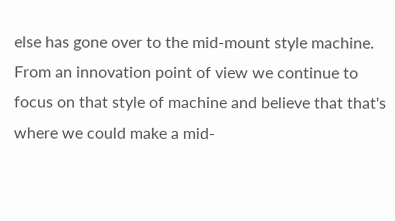else has gone over to the mid-mount style machine. From an innovation point of view we continue to focus on that style of machine and believe that that's where we could make a mid-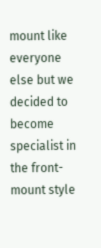mount like everyone else but we decided to become specialist in the front-mount style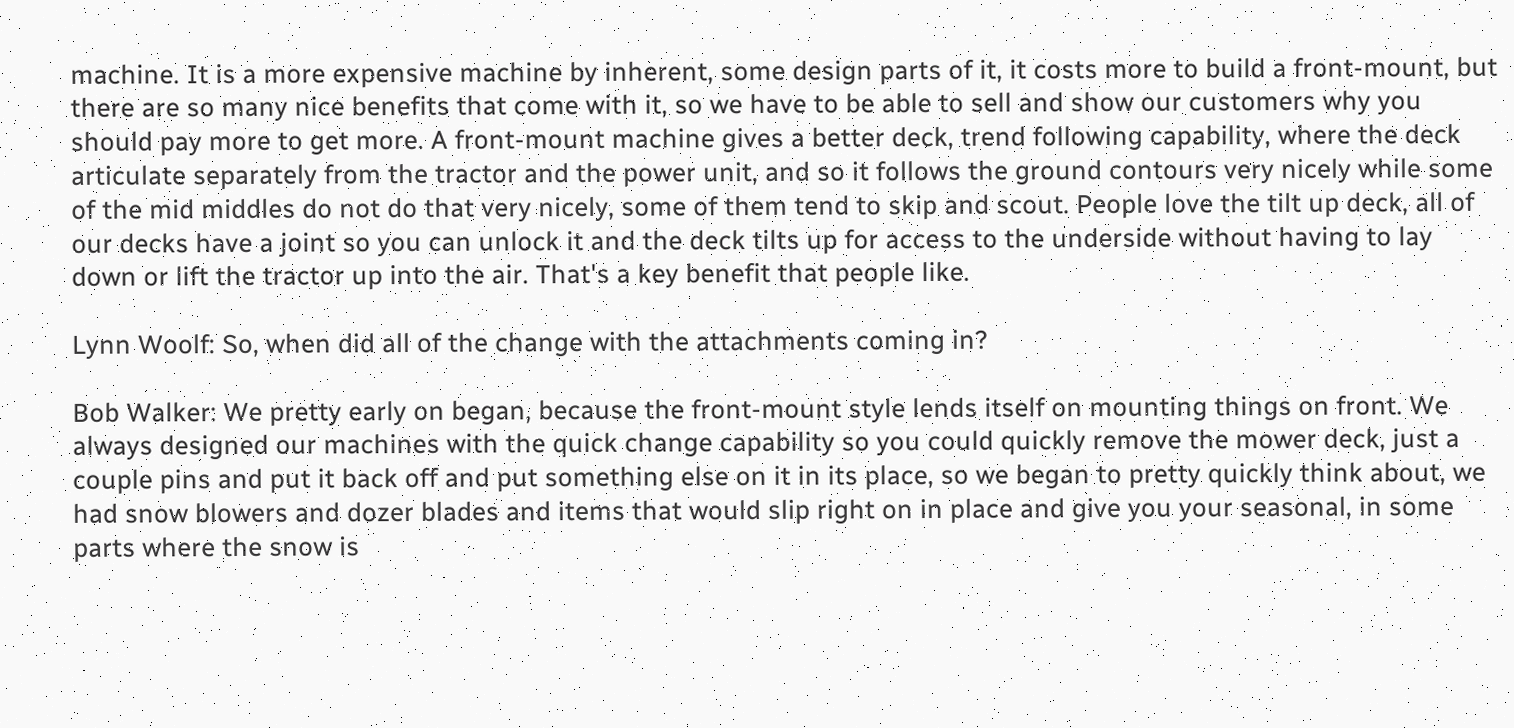machine. It is a more expensive machine by inherent, some design parts of it, it costs more to build a front-mount, but there are so many nice benefits that come with it, so we have to be able to sell and show our customers why you should pay more to get more. A front-mount machine gives a better deck, trend following capability, where the deck articulate separately from the tractor and the power unit, and so it follows the ground contours very nicely while some of the mid middles do not do that very nicely, some of them tend to skip and scout. People love the tilt up deck, all of our decks have a joint so you can unlock it and the deck tilts up for access to the underside without having to lay down or lift the tractor up into the air. That's a key benefit that people like.

Lynn Woolf: So, when did all of the change with the attachments coming in?

Bob Walker: We pretty early on began, because the front-mount style lends itself on mounting things on front. We always designed our machines with the quick change capability so you could quickly remove the mower deck, just a couple pins and put it back off and put something else on it in its place, so we began to pretty quickly think about, we had snow blowers and dozer blades and items that would slip right on in place and give you your seasonal, in some parts where the snow is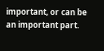important, or can be an important part.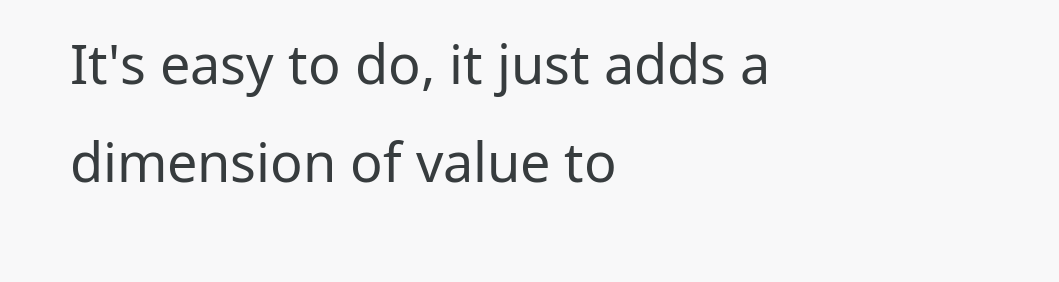It's easy to do, it just adds a dimension of value to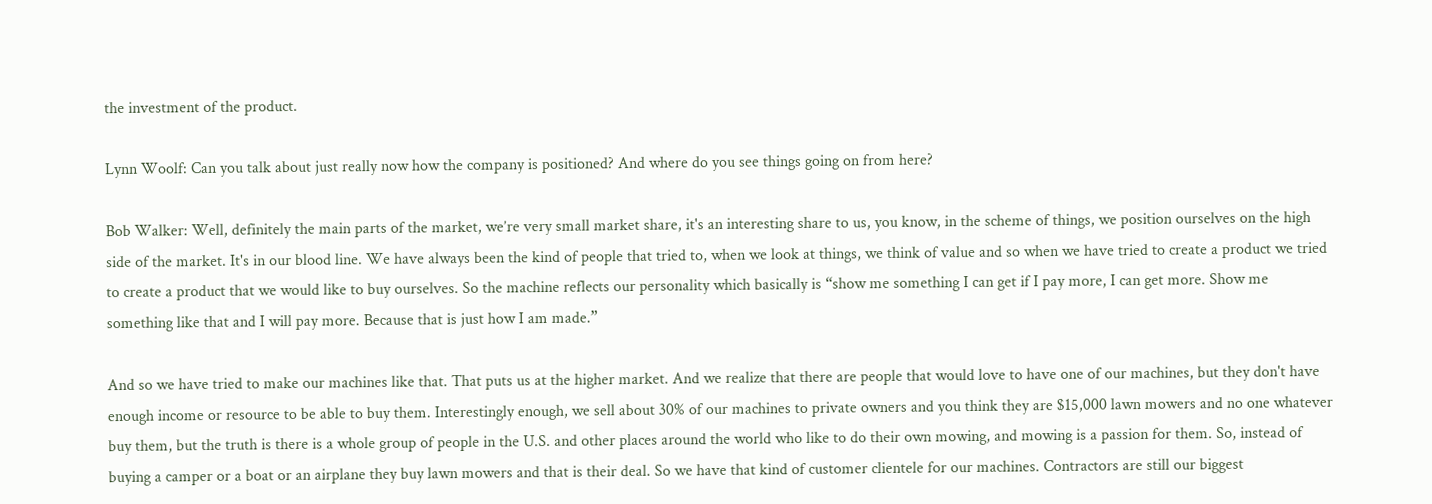the investment of the product.

Lynn Woolf: Can you talk about just really now how the company is positioned? And where do you see things going on from here?

Bob Walker: Well, definitely the main parts of the market, we’re very small market share, it's an interesting share to us, you know, in the scheme of things, we position ourselves on the high side of the market. It's in our blood line. We have always been the kind of people that tried to, when we look at things, we think of value and so when we have tried to create a product we tried to create a product that we would like to buy ourselves. So the machine reflects our personality which basically is “show me something I can get if I pay more, I can get more. Show me something like that and I will pay more. Because that is just how I am made.”

And so we have tried to make our machines like that. That puts us at the higher market. And we realize that there are people that would love to have one of our machines, but they don't have enough income or resource to be able to buy them. Interestingly enough, we sell about 30% of our machines to private owners and you think they are $15,000 lawn mowers and no one whatever buy them, but the truth is there is a whole group of people in the U.S. and other places around the world who like to do their own mowing, and mowing is a passion for them. So, instead of buying a camper or a boat or an airplane they buy lawn mowers and that is their deal. So we have that kind of customer clientele for our machines. Contractors are still our biggest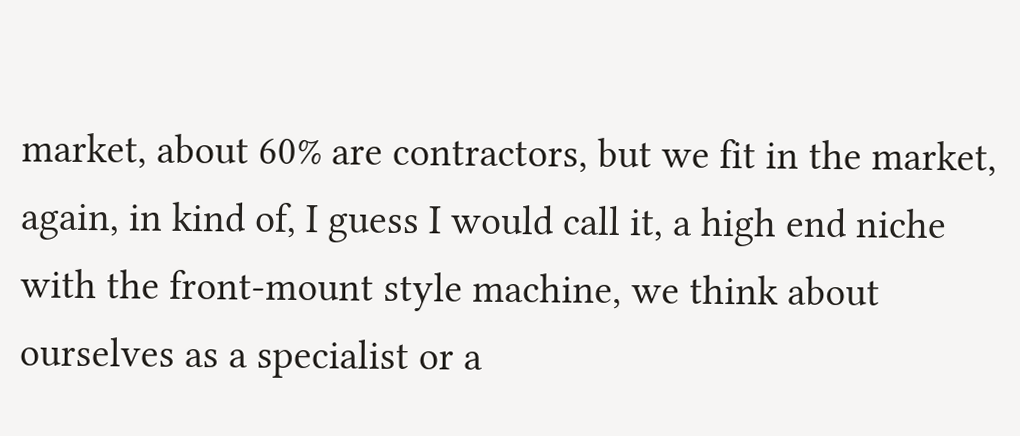market, about 60% are contractors, but we fit in the market, again, in kind of, I guess I would call it, a high end niche with the front-mount style machine, we think about ourselves as a specialist or a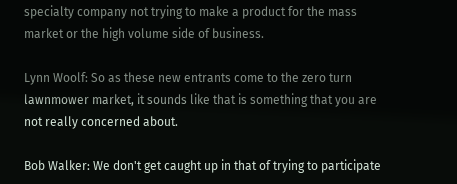specialty company not trying to make a product for the mass market or the high volume side of business.

Lynn Woolf: So as these new entrants come to the zero turn lawnmower market, it sounds like that is something that you are not really concerned about.

Bob Walker: We don't get caught up in that of trying to participate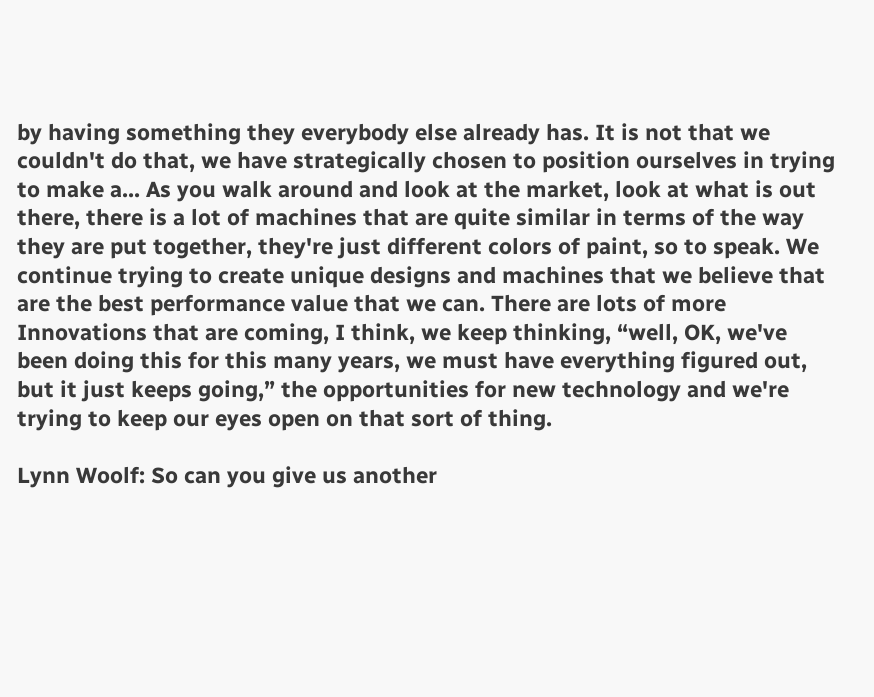by having something they everybody else already has. It is not that we couldn't do that, we have strategically chosen to position ourselves in trying to make a... As you walk around and look at the market, look at what is out there, there is a lot of machines that are quite similar in terms of the way they are put together, they're just different colors of paint, so to speak. We continue trying to create unique designs and machines that we believe that are the best performance value that we can. There are lots of more Innovations that are coming, I think, we keep thinking, “well, OK, we've been doing this for this many years, we must have everything figured out, but it just keeps going,” the opportunities for new technology and we're trying to keep our eyes open on that sort of thing.

Lynn Woolf: So can you give us another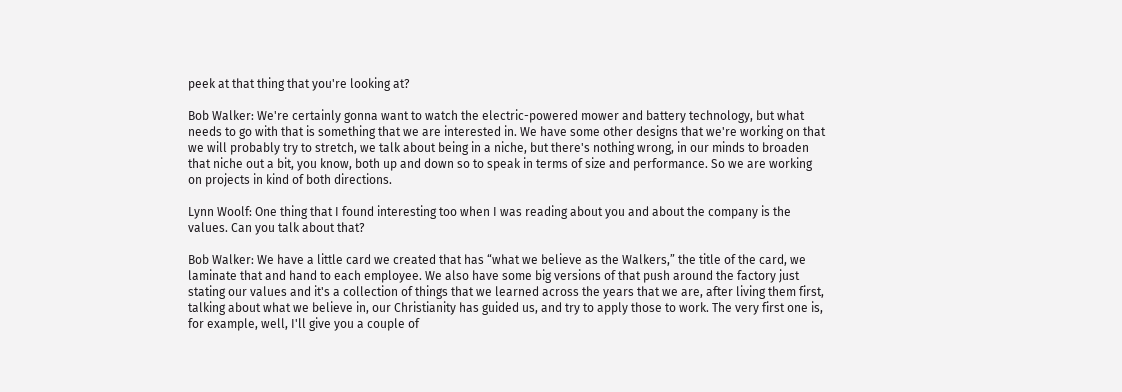peek at that thing that you're looking at?

Bob Walker: We're certainly gonna want to watch the electric-powered mower and battery technology, but what needs to go with that is something that we are interested in. We have some other designs that we're working on that we will probably try to stretch, we talk about being in a niche, but there's nothing wrong, in our minds to broaden that niche out a bit, you know, both up and down so to speak in terms of size and performance. So we are working on projects in kind of both directions.

Lynn Woolf: One thing that I found interesting too when I was reading about you and about the company is the values. Can you talk about that?

Bob Walker: We have a little card we created that has “what we believe as the Walkers,” the title of the card, we laminate that and hand to each employee. We also have some big versions of that push around the factory just stating our values and it's a collection of things that we learned across the years that we are, after living them first, talking about what we believe in, our Christianity has guided us, and try to apply those to work. The very first one is, for example, well, I'll give you a couple of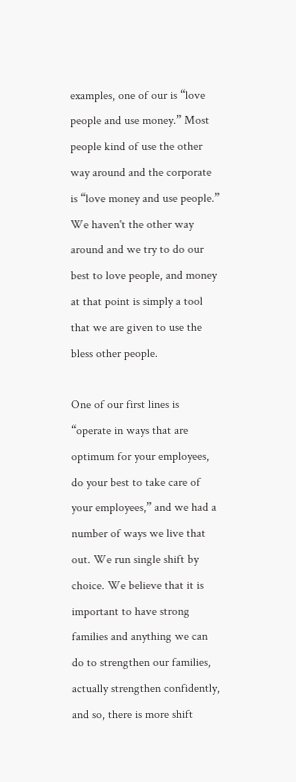examples, one of our is “love people and use money.” Most people kind of use the other way around and the corporate is “love money and use people.” We haven't the other way around and we try to do our best to love people, and money at that point is simply a tool that we are given to use the bless other people.

One of our first lines is “operate in ways that are optimum for your employees, do your best to take care of your employees,” and we had a number of ways we live that out. We run single shift by choice. We believe that it is important to have strong families and anything we can do to strengthen our families, actually strengthen confidently, and so, there is more shift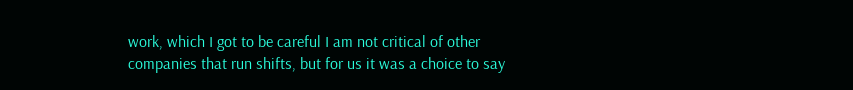work, which I got to be careful I am not critical of other companies that run shifts, but for us it was a choice to say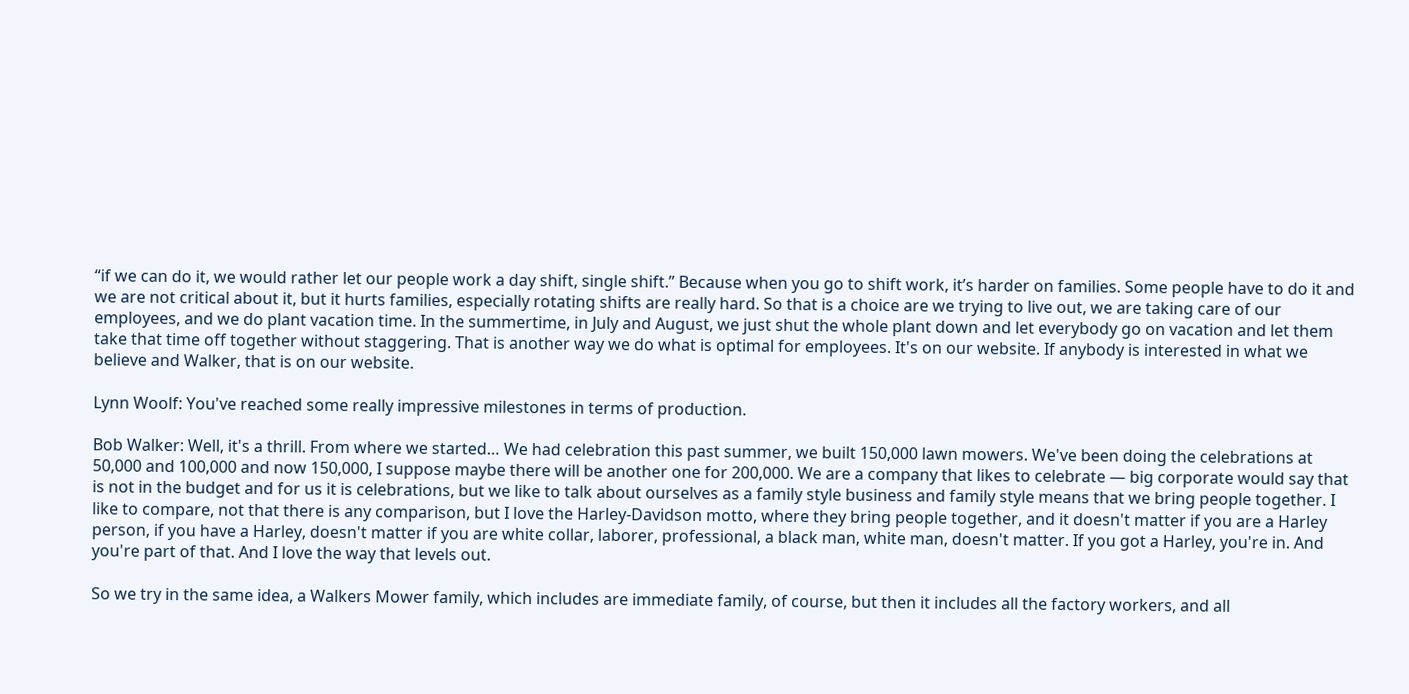“if we can do it, we would rather let our people work a day shift, single shift.” Because when you go to shift work, it’s harder on families. Some people have to do it and we are not critical about it, but it hurts families, especially rotating shifts are really hard. So that is a choice are we trying to live out, we are taking care of our employees, and we do plant vacation time. In the summertime, in July and August, we just shut the whole plant down and let everybody go on vacation and let them take that time off together without staggering. That is another way we do what is optimal for employees. It's on our website. If anybody is interested in what we believe and Walker, that is on our website.

Lynn Woolf: You've reached some really impressive milestones in terms of production.

Bob Walker: Well, it's a thrill. From where we started… We had celebration this past summer, we built 150,000 lawn mowers. We've been doing the celebrations at 50,000 and 100,000 and now 150,000, I suppose maybe there will be another one for 200,000. We are a company that likes to celebrate — big corporate would say that is not in the budget and for us it is celebrations, but we like to talk about ourselves as a family style business and family style means that we bring people together. I like to compare, not that there is any comparison, but I love the Harley-Davidson motto, where they bring people together, and it doesn't matter if you are a Harley person, if you have a Harley, doesn't matter if you are white collar, laborer, professional, a black man, white man, doesn't matter. If you got a Harley, you're in. And you're part of that. And I love the way that levels out.

So we try in the same idea, a Walkers Mower family, which includes are immediate family, of course, but then it includes all the factory workers, and all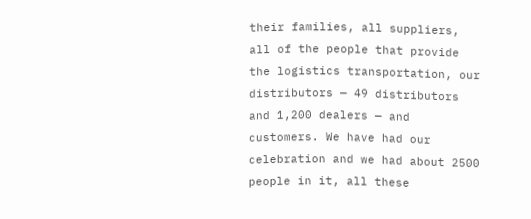their families, all suppliers, all of the people that provide the logistics transportation, our distributors — 49 distributors and 1,200 dealers — and customers. We have had our celebration and we had about 2500 people in it, all these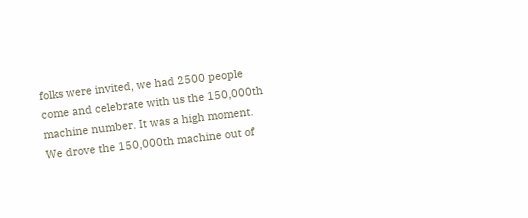folks were invited, we had 2500 people come and celebrate with us the 150,000th machine number. It was a high moment. We drove the 150,000th machine out of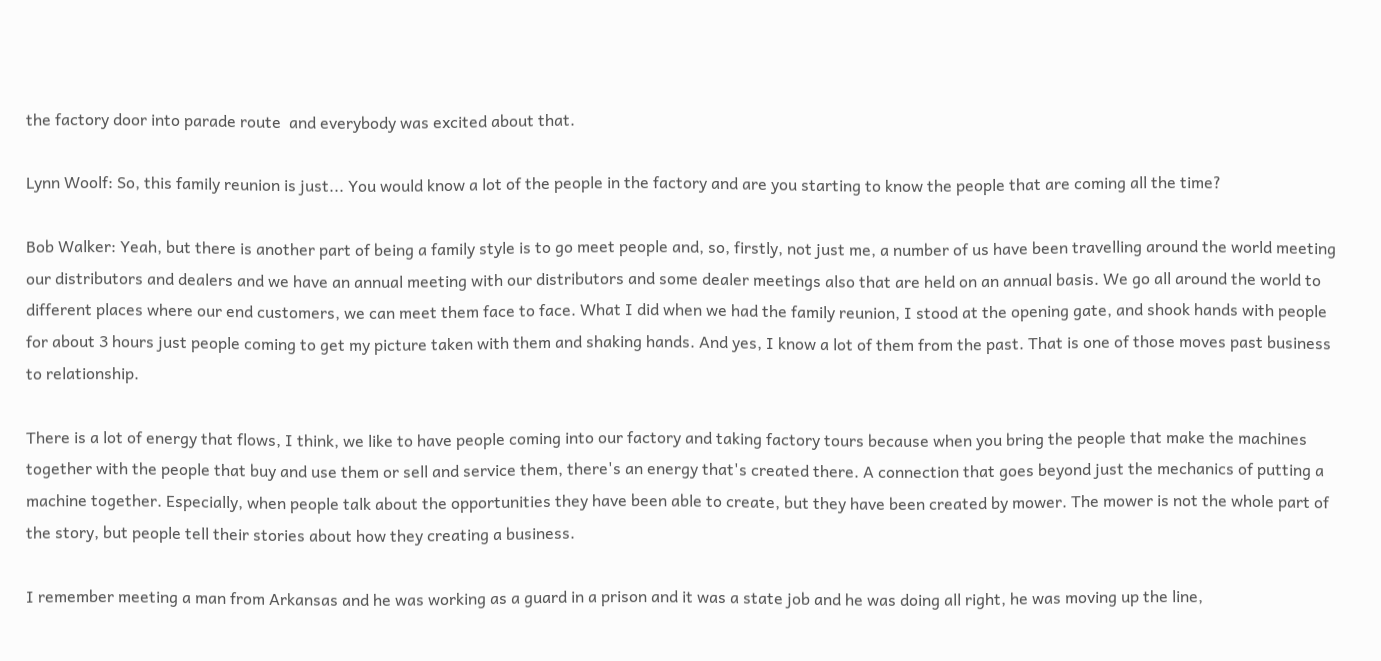the factory door into parade route  and everybody was excited about that.

Lynn Woolf: So, this family reunion is just... You would know a lot of the people in the factory and are you starting to know the people that are coming all the time?

Bob Walker: Yeah, but there is another part of being a family style is to go meet people and, so, firstly, not just me, a number of us have been travelling around the world meeting our distributors and dealers and we have an annual meeting with our distributors and some dealer meetings also that are held on an annual basis. We go all around the world to different places where our end customers, we can meet them face to face. What I did when we had the family reunion, I stood at the opening gate, and shook hands with people for about 3 hours just people coming to get my picture taken with them and shaking hands. And yes, I know a lot of them from the past. That is one of those moves past business to relationship.

There is a lot of energy that flows, I think, we like to have people coming into our factory and taking factory tours because when you bring the people that make the machines together with the people that buy and use them or sell and service them, there's an energy that's created there. A connection that goes beyond just the mechanics of putting a machine together. Especially, when people talk about the opportunities they have been able to create, but they have been created by mower. The mower is not the whole part of the story, but people tell their stories about how they creating a business.

I remember meeting a man from Arkansas and he was working as a guard in a prison and it was a state job and he was doing all right, he was moving up the line,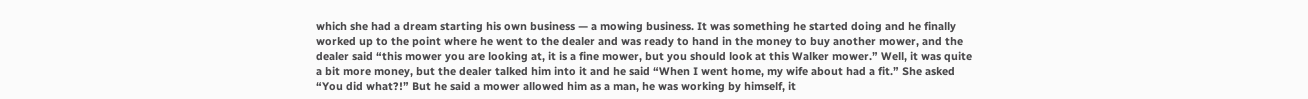which she had a dream starting his own business — a mowing business. It was something he started doing and he finally worked up to the point where he went to the dealer and was ready to hand in the money to buy another mower, and the dealer said “this mower you are looking at, it is a fine mower, but you should look at this Walker mower.” Well, it was quite a bit more money, but the dealer talked him into it and he said “When I went home, my wife about had a fit.” She asked “You did what?!” But he said a mower allowed him as a man, he was working by himself, it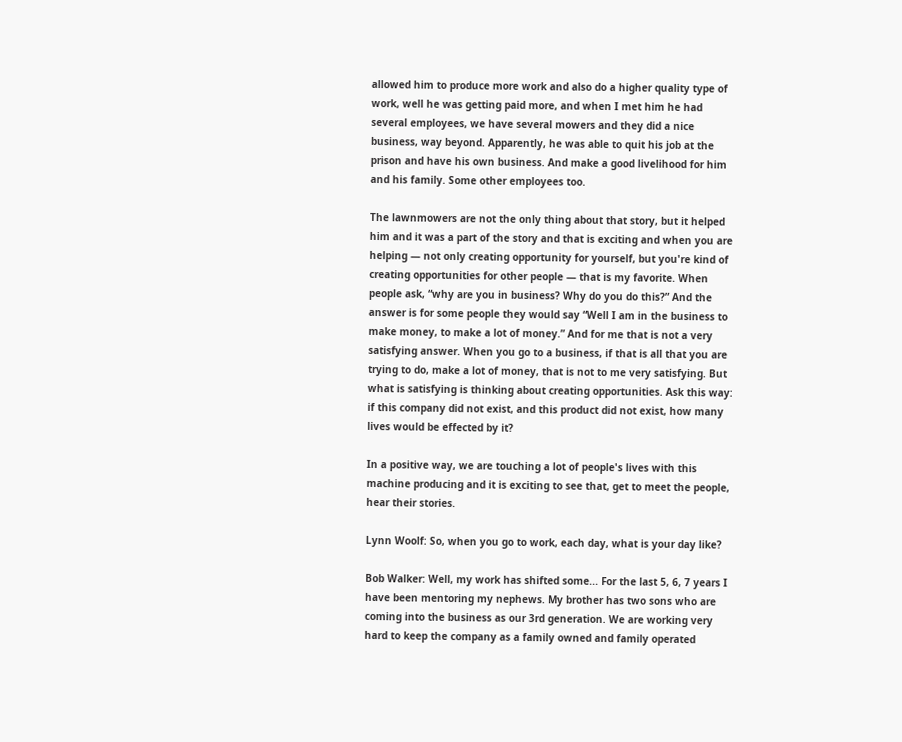allowed him to produce more work and also do a higher quality type of work, well he was getting paid more, and when I met him he had several employees, we have several mowers and they did a nice business, way beyond. Apparently, he was able to quit his job at the prison and have his own business. And make a good livelihood for him and his family. Some other employees too.

The lawnmowers are not the only thing about that story, but it helped him and it was a part of the story and that is exciting and when you are helping — not only creating opportunity for yourself, but you're kind of creating opportunities for other people — that is my favorite. When people ask, “why are you in business? Why do you do this?” And the answer is for some people they would say “Well I am in the business to make money, to make a lot of money.” And for me that is not a very satisfying answer. When you go to a business, if that is all that you are trying to do, make a lot of money, that is not to me very satisfying. But what is satisfying is thinking about creating opportunities. Ask this way: if this company did not exist, and this product did not exist, how many lives would be effected by it?

In a positive way, we are touching a lot of people's lives with this machine producing and it is exciting to see that, get to meet the people, hear their stories.

Lynn Woolf: So, when you go to work, each day, what is your day like?

Bob Walker: Well, my work has shifted some... For the last 5, 6, 7 years I have been mentoring my nephews. My brother has two sons who are coming into the business as our 3rd generation. We are working very hard to keep the company as a family owned and family operated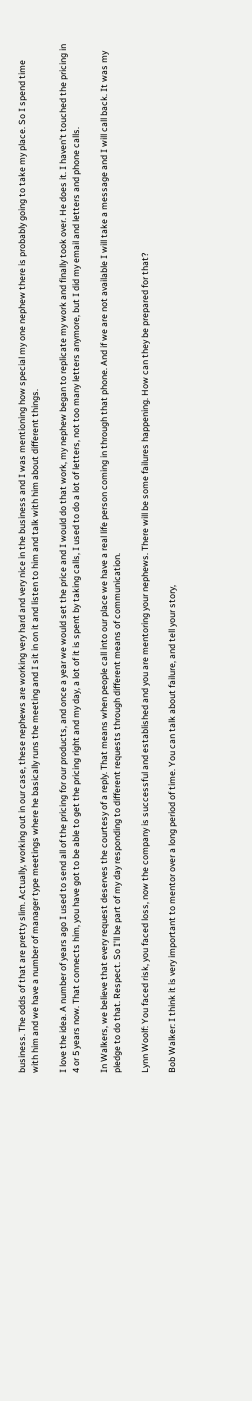business. The odds of that are pretty slim. Actually, working out in our case, these nephews are working very hard and very nice in the business and I was mentioning how special my one nephew there is probably going to take my place. So I spend time with him and we have a number of manager type meetings where he basically runs the meeting and I sit in on it and listen to him and talk with him about different things.

I love the idea. A number of years ago I used to send all of the pricing for our products, and once a year we would set the price and I would do that work, my nephew began to replicate my work and finally took over. He does it. I haven't touched the pricing in 4 or 5 years now. That connects him, you have got to be able to get the pricing right and my day, a lot of it is spent by taking calls, I used to do a lot of letters, not too many letters anymore, but I did my email and letters and phone calls.

In Walkers, we believe that every request deserves the courtesy of a reply. That means when people call into our place we have a real life person coming in through that phone. And if we are not available I will take a message and I will call back. It was my pledge to do that. Respect. So I'll be part of my day responding to different requests through different means of communication.

Lynn Woolf: You faced risk, you faced loss, now the company is successful and established and you are mentoring your nephews. There will be some failures happening. How can they be prepared for that?

Bob Walker: I think it is very important to mentor over a long period of time. You can talk about failure, and tell your story,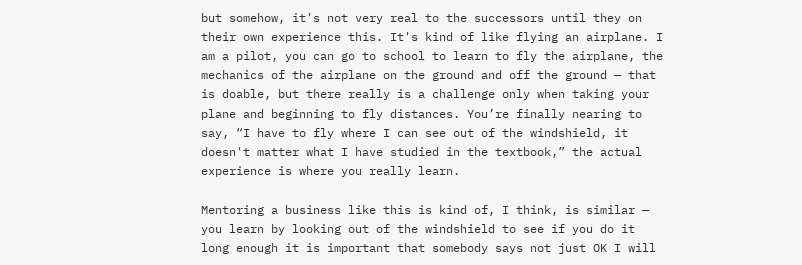but somehow, it's not very real to the successors until they on their own experience this. It's kind of like flying an airplane. I am a pilot, you can go to school to learn to fly the airplane, the mechanics of the airplane on the ground and off the ground — that is doable, but there really is a challenge only when taking your plane and beginning to fly distances. You’re finally nearing to say, “I have to fly where I can see out of the windshield, it doesn't matter what I have studied in the textbook,” the actual experience is where you really learn.

Mentoring a business like this is kind of, I think, is similar — you learn by looking out of the windshield to see if you do it long enough it is important that somebody says not just OK I will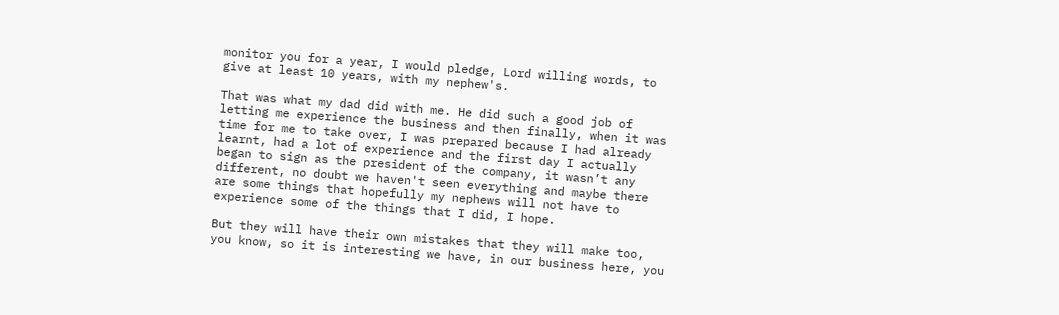monitor you for a year, I would pledge, Lord willing words, to give at least 10 years, with my nephew's.

That was what my dad did with me. He did such a good job of letting me experience the business and then finally, when it was time for me to take over, I was prepared because I had already learnt, had a lot of experience and the first day I actually began to sign as the president of the company, it wasn’t any different, no doubt we haven't seen everything and maybe there are some things that hopefully my nephews will not have to experience some of the things that I did, I hope.

But they will have their own mistakes that they will make too, you know, so it is interesting we have, in our business here, you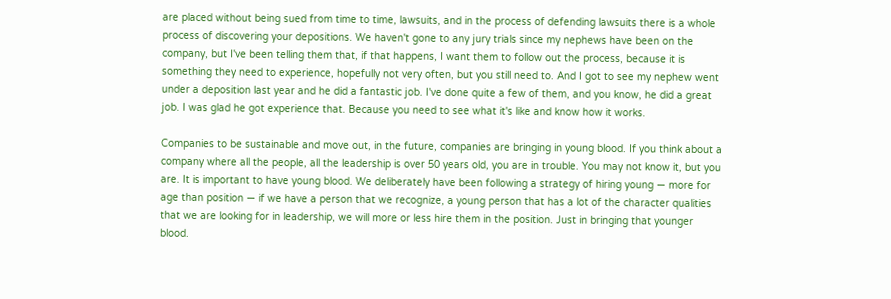are placed without being sued from time to time, lawsuits, and in the process of defending lawsuits there is a whole process of discovering your depositions. We haven't gone to any jury trials since my nephews have been on the company, but I've been telling them that, if that happens, I want them to follow out the process, because it is something they need to experience, hopefully not very often, but you still need to. And I got to see my nephew went under a deposition last year and he did a fantastic job. I've done quite a few of them, and you know, he did a great job. I was glad he got experience that. Because you need to see what it's like and know how it works.

Companies to be sustainable and move out, in the future, companies are bringing in young blood. If you think about a company where all the people, all the leadership is over 50 years old, you are in trouble. You may not know it, but you are. It is important to have young blood. We deliberately have been following a strategy of hiring young — more for age than position — if we have a person that we recognize, a young person that has a lot of the character qualities that we are looking for in leadership, we will more or less hire them in the position. Just in bringing that younger blood.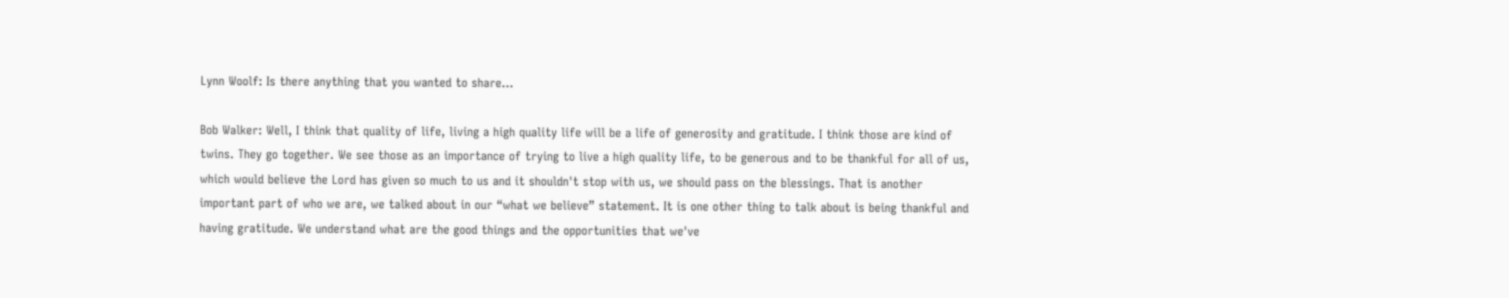Lynn Woolf: Is there anything that you wanted to share…

Bob Walker: Well, I think that quality of life, living a high quality life will be a life of generosity and gratitude. I think those are kind of twins. They go together. We see those as an importance of trying to live a high quality life, to be generous and to be thankful for all of us, which would believe the Lord has given so much to us and it shouldn't stop with us, we should pass on the blessings. That is another important part of who we are, we talked about in our “what we believe” statement. It is one other thing to talk about is being thankful and having gratitude. We understand what are the good things and the opportunities that we've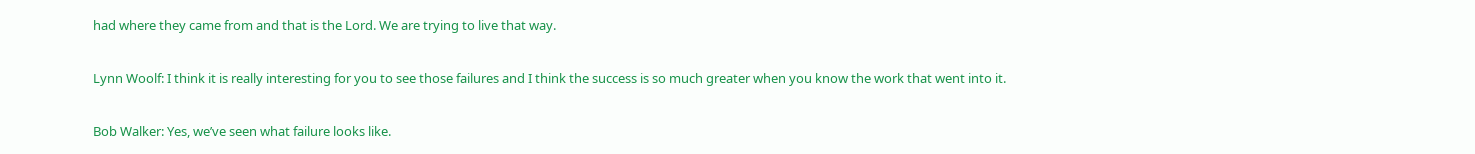had where they came from and that is the Lord. We are trying to live that way.

Lynn Woolf: I think it is really interesting for you to see those failures and I think the success is so much greater when you know the work that went into it.

Bob Walker: Yes, we’ve seen what failure looks like.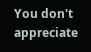You don't appreciate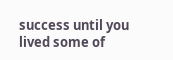success until you lived some of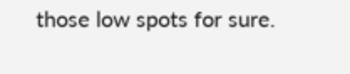those low spots for sure.